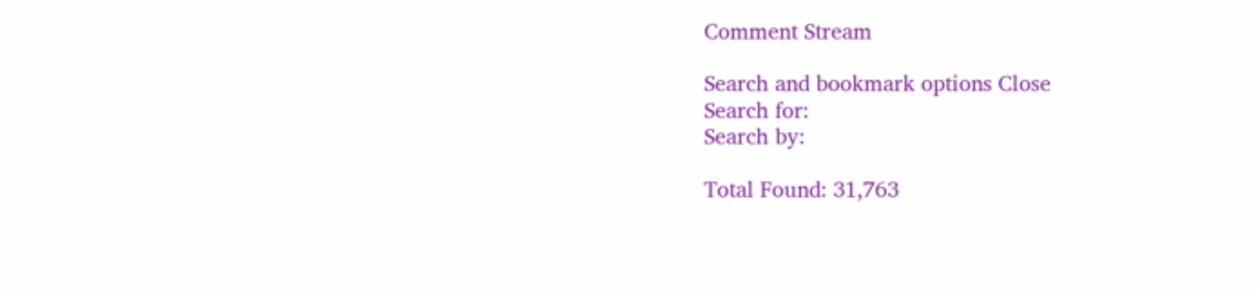Comment Stream

Search and bookmark options Close
Search for:
Search by:

Total Found: 31,763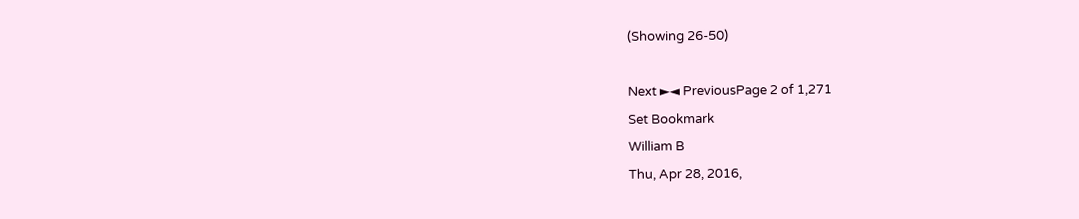(Showing 26-50)

Next ►◄ PreviousPage 2 of 1,271
Set Bookmark
William B
Thu, Apr 28, 2016,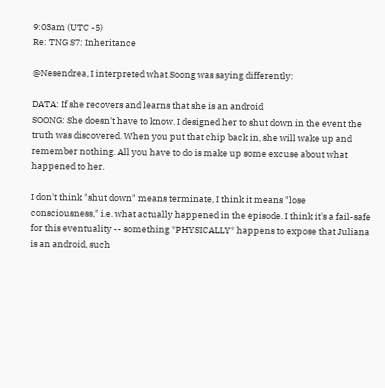9:03am (UTC -5)
Re: TNG S7: Inheritance

@Nesendrea, I interpreted what Soong was saying differently:

DATA: If she recovers and learns that she is an android
SOONG: She doesn't have to know. I designed her to shut down in the event the truth was discovered. When you put that chip back in, she will wake up and remember nothing. All you have to do is make up some excuse about what happened to her.

I don't think "shut down" means terminate, I think it means "lose consciousness," i.e. what actually happened in the episode. I think it's a fail-safe for this eventuality -- something *PHYSICALLY* happens to expose that Juliana is an android, such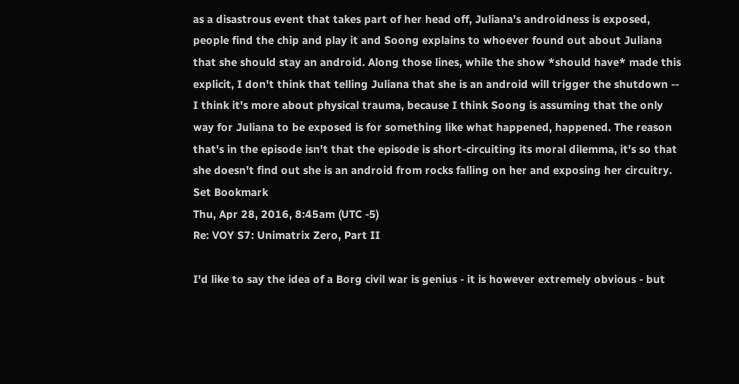as a disastrous event that takes part of her head off, Juliana's androidness is exposed, people find the chip and play it and Soong explains to whoever found out about Juliana that she should stay an android. Along those lines, while the show *should have* made this explicit, I don't think that telling Juliana that she is an android will trigger the shutdown -- I think it's more about physical trauma, because I think Soong is assuming that the only way for Juliana to be exposed is for something like what happened, happened. The reason that's in the episode isn't that the episode is short-circuiting its moral dilemma, it's so that she doesn't find out she is an android from rocks falling on her and exposing her circuitry.
Set Bookmark
Thu, Apr 28, 2016, 8:45am (UTC -5)
Re: VOY S7: Unimatrix Zero, Part II

I'd like to say the idea of a Borg civil war is genius - it is however extremely obvious - but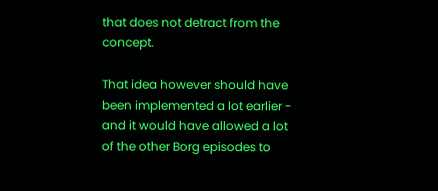that does not detract from the concept.

That idea however should have been implemented a lot earlier - and it would have allowed a lot of the other Borg episodes to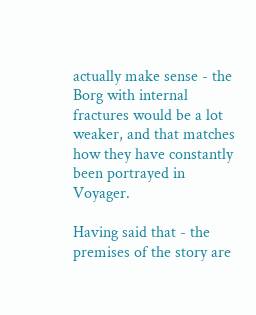actually make sense - the Borg with internal fractures would be a lot weaker, and that matches how they have constantly been portrayed in Voyager.

Having said that - the premises of the story are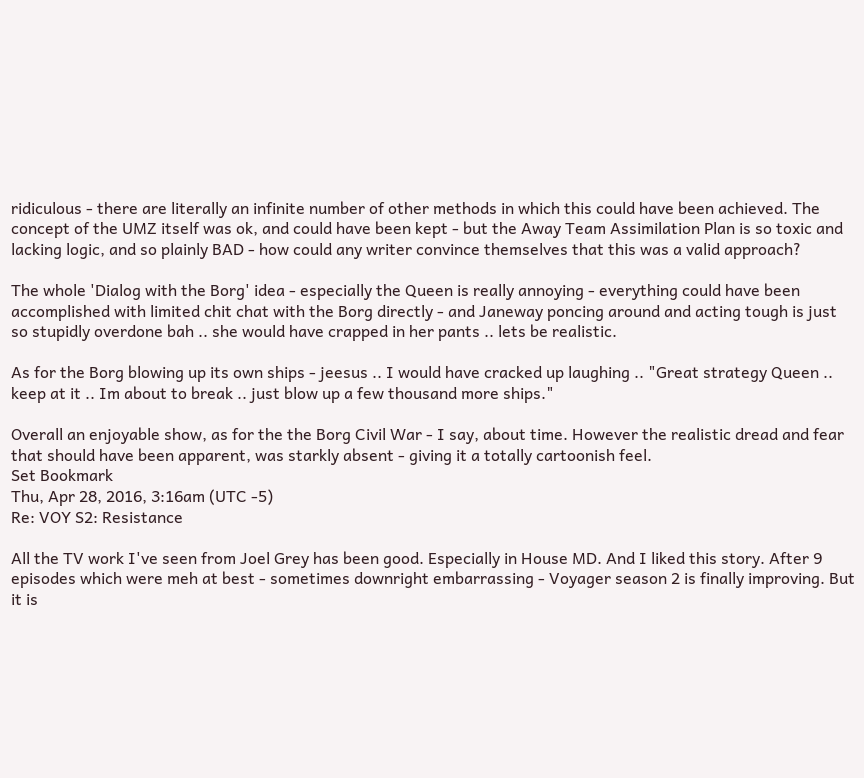ridiculous - there are literally an infinite number of other methods in which this could have been achieved. The concept of the UMZ itself was ok, and could have been kept - but the Away Team Assimilation Plan is so toxic and lacking logic, and so plainly BAD - how could any writer convince themselves that this was a valid approach?

The whole 'Dialog with the Borg' idea - especially the Queen is really annoying - everything could have been accomplished with limited chit chat with the Borg directly - and Janeway poncing around and acting tough is just so stupidly overdone bah .. she would have crapped in her pants .. lets be realistic.

As for the Borg blowing up its own ships - jeesus .. I would have cracked up laughing .. "Great strategy Queen .. keep at it .. Im about to break .. just blow up a few thousand more ships."

Overall an enjoyable show, as for the the Borg Civil War - I say, about time. However the realistic dread and fear that should have been apparent, was starkly absent - giving it a totally cartoonish feel.
Set Bookmark
Thu, Apr 28, 2016, 3:16am (UTC -5)
Re: VOY S2: Resistance

All the TV work I've seen from Joel Grey has been good. Especially in House MD. And I liked this story. After 9 episodes which were meh at best - sometimes downright embarrassing - Voyager season 2 is finally improving. But it is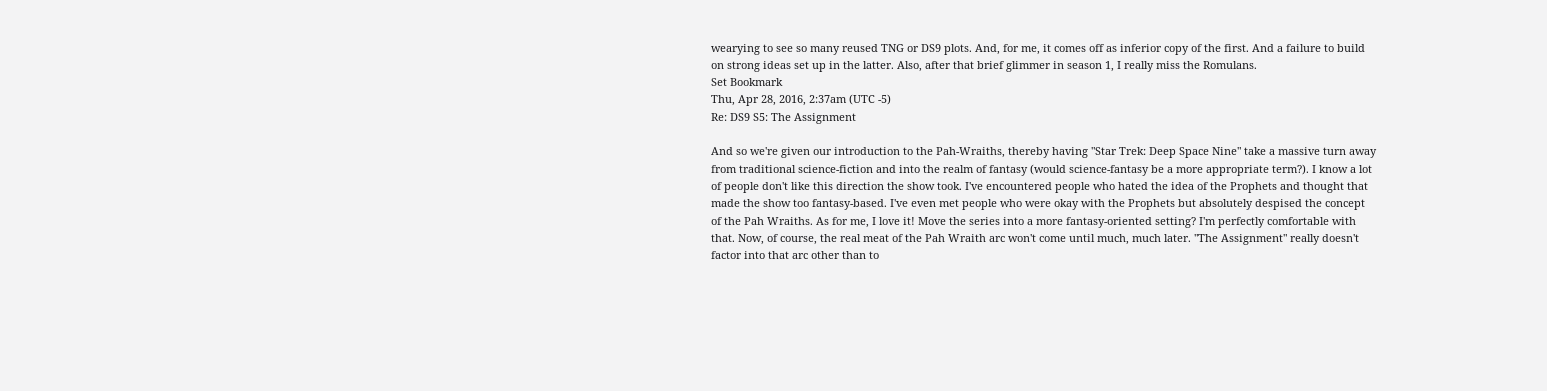wearying to see so many reused TNG or DS9 plots. And, for me, it comes off as inferior copy of the first. And a failure to build on strong ideas set up in the latter. Also, after that brief glimmer in season 1, I really miss the Romulans.
Set Bookmark
Thu, Apr 28, 2016, 2:37am (UTC -5)
Re: DS9 S5: The Assignment

And so we're given our introduction to the Pah-Wraiths, thereby having "Star Trek: Deep Space Nine" take a massive turn away from traditional science-fiction and into the realm of fantasy (would science-fantasy be a more appropriate term?). I know a lot of people don't like this direction the show took. I've encountered people who hated the idea of the Prophets and thought that made the show too fantasy-based. I've even met people who were okay with the Prophets but absolutely despised the concept of the Pah Wraiths. As for me, I love it! Move the series into a more fantasy-oriented setting? I'm perfectly comfortable with that. Now, of course, the real meat of the Pah Wraith arc won't come until much, much later. "The Assignment" really doesn't factor into that arc other than to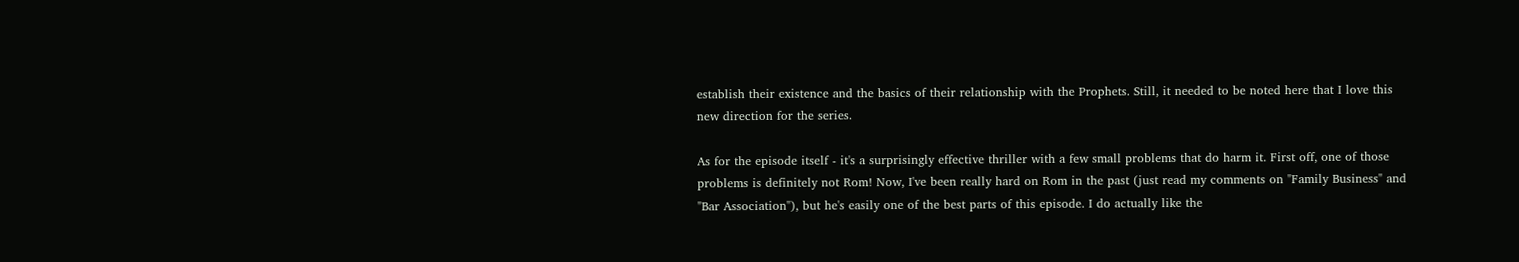establish their existence and the basics of their relationship with the Prophets. Still, it needed to be noted here that I love this new direction for the series.

As for the episode itself - it's a surprisingly effective thriller with a few small problems that do harm it. First off, one of those problems is definitely not Rom! Now, I've been really hard on Rom in the past (just read my comments on "Family Business" and
"Bar Association"), but he's easily one of the best parts of this episode. I do actually like the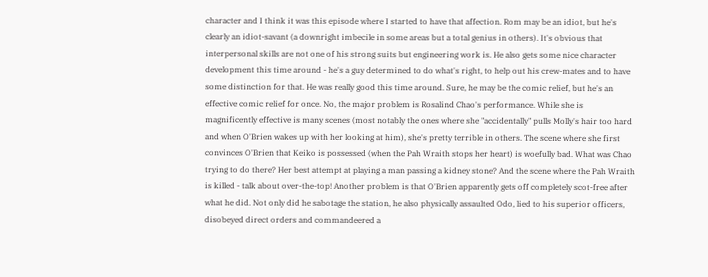character and I think it was this episode where I started to have that affection. Rom may be an idiot, but he's clearly an idiot-savant (a downright imbecile in some areas but a total genius in others). It's obvious that interpersonal skills are not one of his strong suits but engineering work is. He also gets some nice character development this time around - he's a guy determined to do what's right, to help out his crew-mates and to have some distinction for that. He was really good this time around. Sure, he may be the comic relief, but he's an effective comic relief for once. No, the major problem is Rosalind Chao's performance. While she is magnificently effective is many scenes (most notably the ones where she "accidentally" pulls Molly's hair too hard and when O'Brien wakes up with her looking at him), she's pretty terrible in others. The scene where she first convinces O'Brien that Keiko is possessed (when the Pah Wraith stops her heart) is woefully bad. What was Chao trying to do there? Her best attempt at playing a man passing a kidney stone? And the scene where the Pah Wraith is killed - talk about over-the-top! Another problem is that O'Brien apparently gets off completely scot-free after what he did. Not only did he sabotage the station, he also physically assaulted Odo, lied to his superior officers, disobeyed direct orders and commandeered a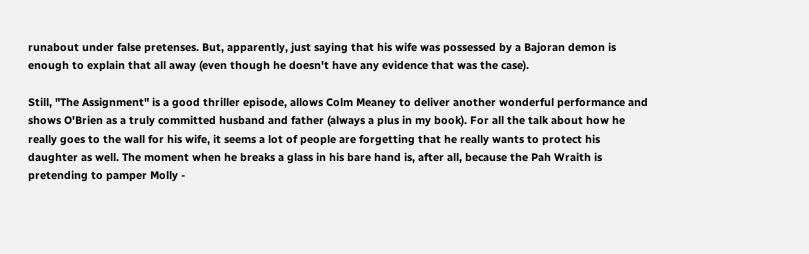runabout under false pretenses. But, apparently, just saying that his wife was possessed by a Bajoran demon is enough to explain that all away (even though he doesn't have any evidence that was the case).

Still, "The Assignment" is a good thriller episode, allows Colm Meaney to deliver another wonderful performance and shows O'Brien as a truly committed husband and father (always a plus in my book). For all the talk about how he really goes to the wall for his wife, it seems a lot of people are forgetting that he really wants to protect his daughter as well. The moment when he breaks a glass in his bare hand is, after all, because the Pah Wraith is pretending to pamper Molly -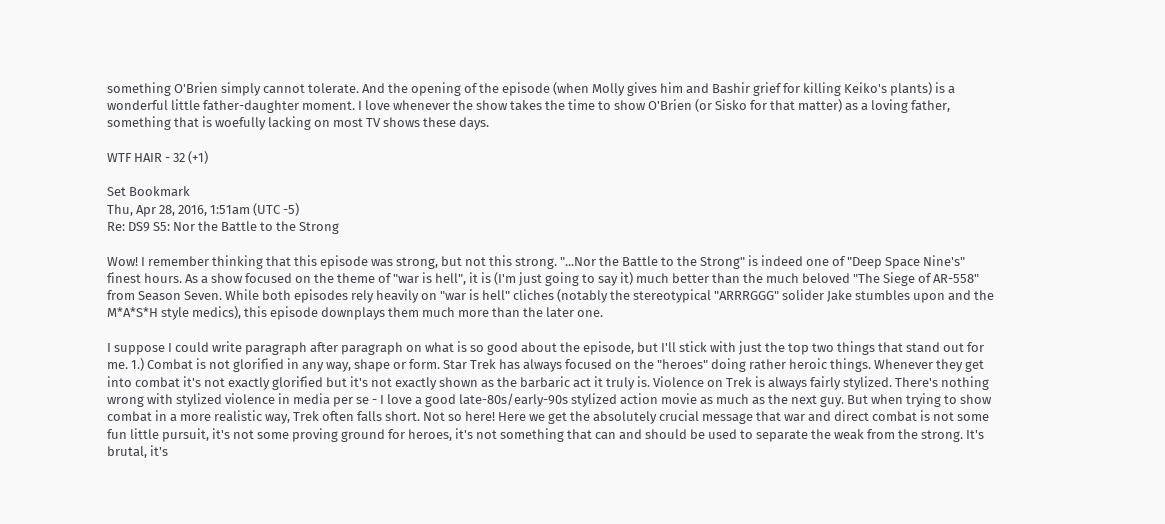something O'Brien simply cannot tolerate. And the opening of the episode (when Molly gives him and Bashir grief for killing Keiko's plants) is a wonderful little father-daughter moment. I love whenever the show takes the time to show O'Brien (or Sisko for that matter) as a loving father, something that is woefully lacking on most TV shows these days.

WTF HAIR - 32 (+1)

Set Bookmark
Thu, Apr 28, 2016, 1:51am (UTC -5)
Re: DS9 S5: Nor the Battle to the Strong

Wow! I remember thinking that this episode was strong, but not this strong. "...Nor the Battle to the Strong" is indeed one of "Deep Space Nine's" finest hours. As a show focused on the theme of "war is hell", it is (I'm just going to say it) much better than the much beloved "The Siege of AR-558" from Season Seven. While both episodes rely heavily on "war is hell" cliches (notably the stereotypical "ARRRGGG" solider Jake stumbles upon and the M*A*S*H style medics), this episode downplays them much more than the later one.

I suppose I could write paragraph after paragraph on what is so good about the episode, but I'll stick with just the top two things that stand out for me. 1.) Combat is not glorified in any way, shape or form. Star Trek has always focused on the "heroes" doing rather heroic things. Whenever they get into combat it's not exactly glorified but it's not exactly shown as the barbaric act it truly is. Violence on Trek is always fairly stylized. There's nothing wrong with stylized violence in media per se - I love a good late-80s/early-90s stylized action movie as much as the next guy. But when trying to show combat in a more realistic way, Trek often falls short. Not so here! Here we get the absolutely crucial message that war and direct combat is not some fun little pursuit, it's not some proving ground for heroes, it's not something that can and should be used to separate the weak from the strong. It's brutal, it's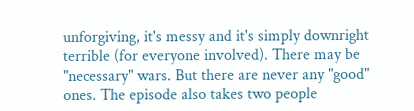unforgiving, it's messy and it's simply downright terrible (for everyone involved). There may be "necessary" wars. But there are never any "good" ones. The episode also takes two people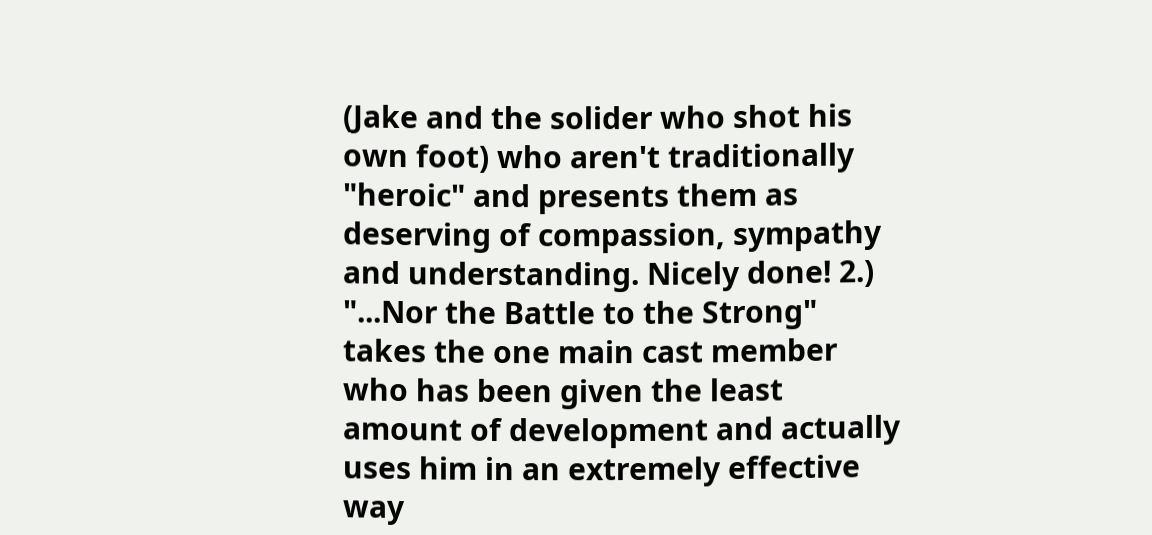(Jake and the solider who shot his own foot) who aren't traditionally "heroic" and presents them as deserving of compassion, sympathy and understanding. Nicely done! 2.) "...Nor the Battle to the Strong" takes the one main cast member who has been given the least amount of development and actually uses him in an extremely effective way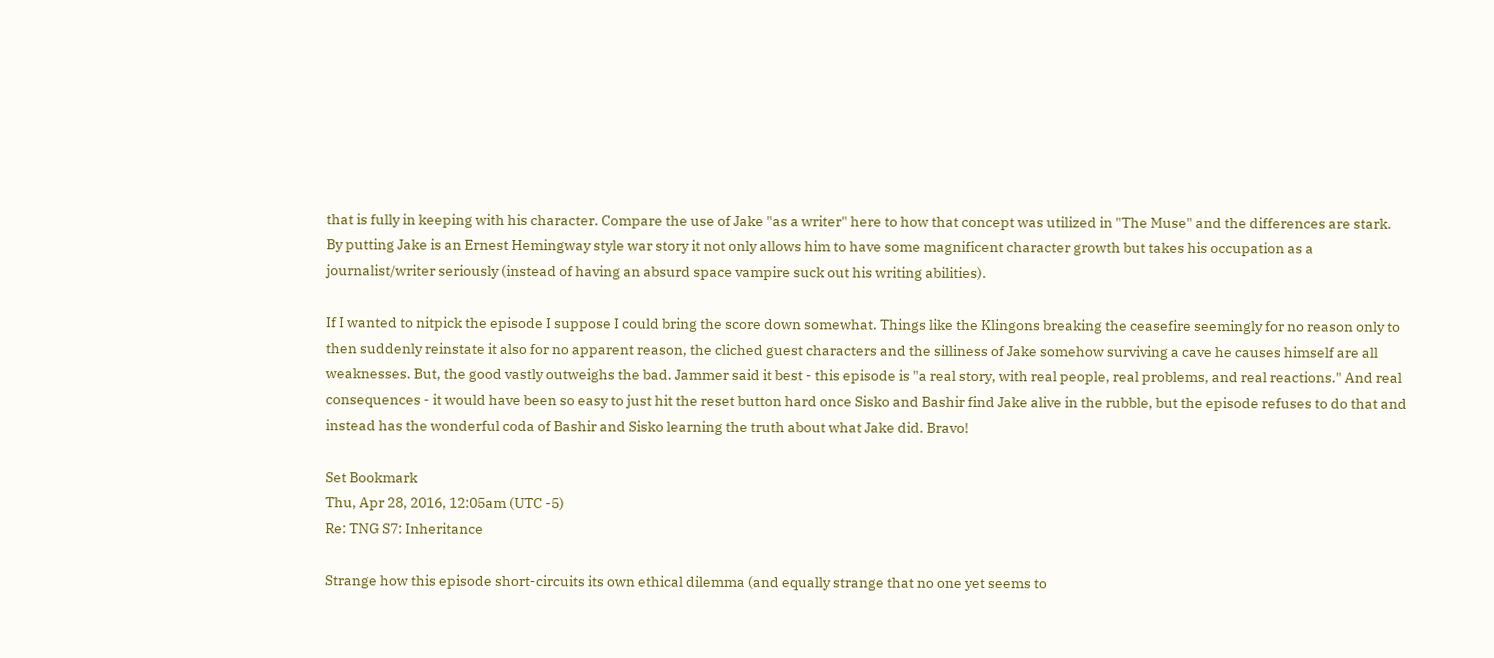that is fully in keeping with his character. Compare the use of Jake "as a writer" here to how that concept was utilized in "The Muse" and the differences are stark. By putting Jake is an Ernest Hemingway style war story it not only allows him to have some magnificent character growth but takes his occupation as a journalist/writer seriously (instead of having an absurd space vampire suck out his writing abilities).

If I wanted to nitpick the episode I suppose I could bring the score down somewhat. Things like the Klingons breaking the ceasefire seemingly for no reason only to then suddenly reinstate it also for no apparent reason, the cliched guest characters and the silliness of Jake somehow surviving a cave he causes himself are all weaknesses. But, the good vastly outweighs the bad. Jammer said it best - this episode is "a real story, with real people, real problems, and real reactions." And real consequences - it would have been so easy to just hit the reset button hard once Sisko and Bashir find Jake alive in the rubble, but the episode refuses to do that and instead has the wonderful coda of Bashir and Sisko learning the truth about what Jake did. Bravo!

Set Bookmark
Thu, Apr 28, 2016, 12:05am (UTC -5)
Re: TNG S7: Inheritance

Strange how this episode short-circuits its own ethical dilemma (and equally strange that no one yet seems to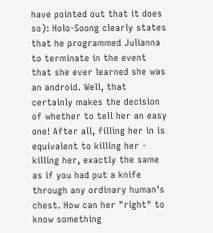have pointed out that it does so): Holo-Soong clearly states that he programmed Julianna to terminate in the event that she ever learned she was an android. Well, that certainly makes the decision of whether to tell her an easy one! After all, filling her in is equivalent to killing her - killing her, exactly the same as if you had put a knife through any ordinary human's chest. How can her "right" to know something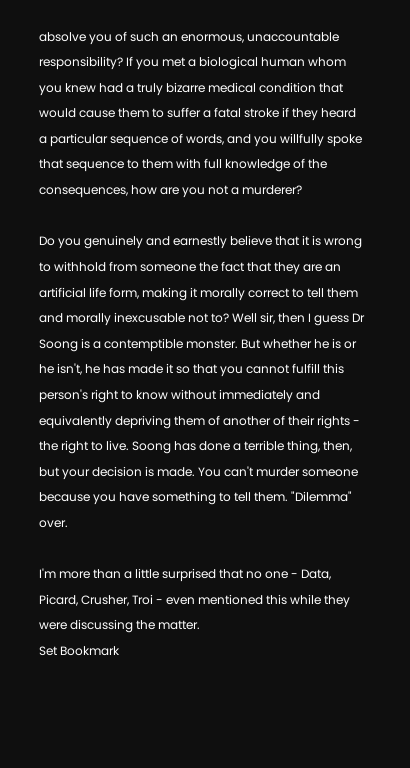absolve you of such an enormous, unaccountable responsibility? If you met a biological human whom you knew had a truly bizarre medical condition that would cause them to suffer a fatal stroke if they heard a particular sequence of words, and you willfully spoke that sequence to them with full knowledge of the consequences, how are you not a murderer?

Do you genuinely and earnestly believe that it is wrong to withhold from someone the fact that they are an artificial life form, making it morally correct to tell them and morally inexcusable not to? Well sir, then I guess Dr Soong is a contemptible monster. But whether he is or he isn't, he has made it so that you cannot fulfill this person's right to know without immediately and equivalently depriving them of another of their rights - the right to live. Soong has done a terrible thing, then, but your decision is made. You can't murder someone because you have something to tell them. "Dilemma" over.

I'm more than a little surprised that no one - Data, Picard, Crusher, Troi - even mentioned this while they were discussing the matter.
Set Bookmark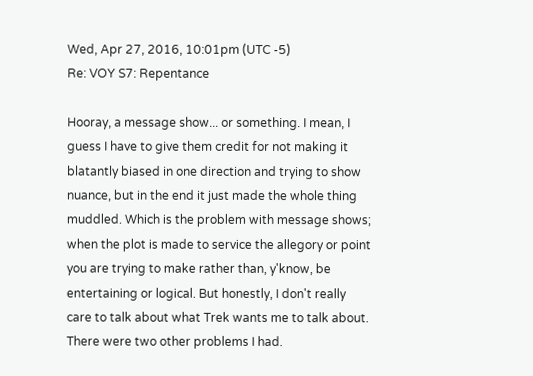Wed, Apr 27, 2016, 10:01pm (UTC -5)
Re: VOY S7: Repentance

Hooray, a message show... or something. I mean, I guess I have to give them credit for not making it blatantly biased in one direction and trying to show nuance, but in the end it just made the whole thing muddled. Which is the problem with message shows; when the plot is made to service the allegory or point you are trying to make rather than, y'know, be entertaining or logical. But honestly, I don't really care to talk about what Trek wants me to talk about. There were two other problems I had.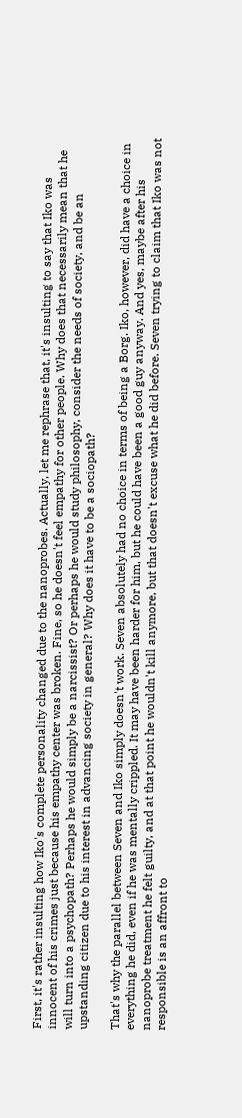First, it's rather insulting how Iko's complete personality changed due to the nanoprobes. Actually, let me rephrase that, it's insulting to say that Iko was innocent of his crimes just because his empathy center was broken. Fine, so he doesn't feel empathy for other people. Why does that necessarily mean that he will turn into a psychopath? Perhaps he would simply be a narcissist? Or perhaps he would study philosophy, consider the needs of society, and be an upstanding citizen due to his interest in advancing society in general? Why does it have to be a sociopath?

That's why the parallel between Seven and Iko simply doesn't work. Seven absolutely had no choice in terms of being a Borg. Iko, however, did have a choice in everything he did, even if he was mentally crippled. It may have been harder for him, but he could have been a good guy anyway. And yes, maybe after his nanoprobe treatment he felt guilty, and at that point he wouldn't kill anymore, but that doesn't excuse what he did before. Seven trying to claim that Iko was not responsible is an affront to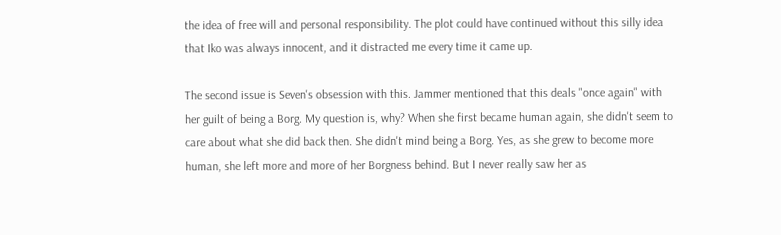the idea of free will and personal responsibility. The plot could have continued without this silly idea that Iko was always innocent, and it distracted me every time it came up.

The second issue is Seven's obsession with this. Jammer mentioned that this deals "once again" with her guilt of being a Borg. My question is, why? When she first became human again, she didn't seem to care about what she did back then. She didn't mind being a Borg. Yes, as she grew to become more human, she left more and more of her Borgness behind. But I never really saw her as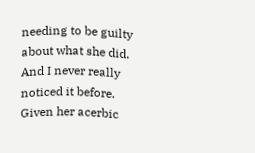needing to be guilty about what she did. And I never really noticed it before. Given her acerbic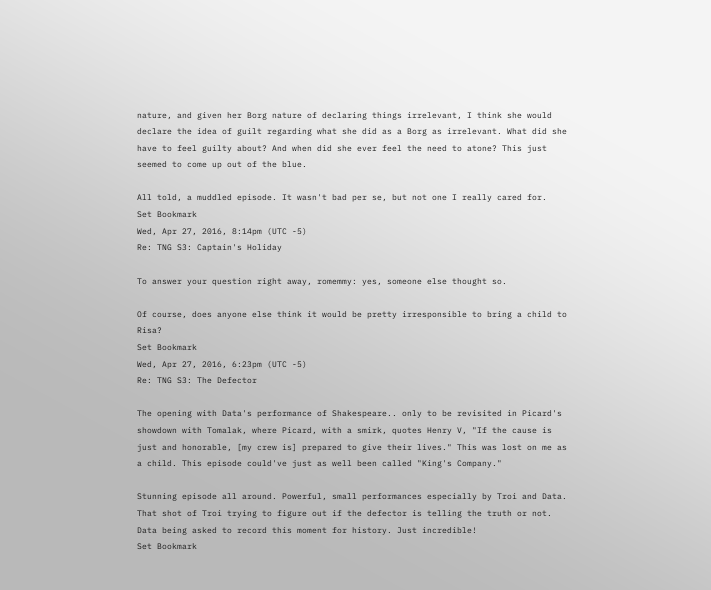nature, and given her Borg nature of declaring things irrelevant, I think she would declare the idea of guilt regarding what she did as a Borg as irrelevant. What did she have to feel guilty about? And when did she ever feel the need to atone? This just seemed to come up out of the blue.

All told, a muddled episode. It wasn't bad per se, but not one I really cared for.
Set Bookmark
Wed, Apr 27, 2016, 8:14pm (UTC -5)
Re: TNG S3: Captain's Holiday

To answer your question right away, romemmy: yes, someone else thought so.

Of course, does anyone else think it would be pretty irresponsible to bring a child to Risa?
Set Bookmark
Wed, Apr 27, 2016, 6:23pm (UTC -5)
Re: TNG S3: The Defector

The opening with Data's performance of Shakespeare.. only to be revisited in Picard's showdown with Tomalak, where Picard, with a smirk, quotes Henry V, "If the cause is just and honorable, [my crew is] prepared to give their lives." This was lost on me as a child. This episode could've just as well been called "King's Company."

Stunning episode all around. Powerful, small performances especially by Troi and Data. That shot of Troi trying to figure out if the defector is telling the truth or not. Data being asked to record this moment for history. Just incredible!
Set Bookmark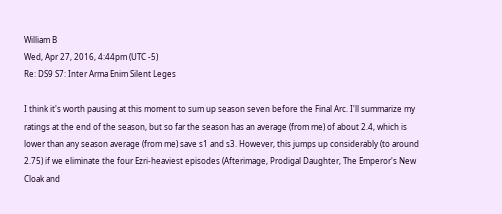William B
Wed, Apr 27, 2016, 4:44pm (UTC -5)
Re: DS9 S7: Inter Arma Enim Silent Leges

I think it's worth pausing at this moment to sum up season seven before the Final Arc. I'll summarize my ratings at the end of the season, but so far the season has an average (from me) of about 2.4, which is lower than any season average (from me) save s1 and s3. However, this jumps up considerably (to around 2.75) if we eliminate the four Ezri-heaviest episodes (Afterimage, Prodigal Daughter, The Emperor's New Cloak and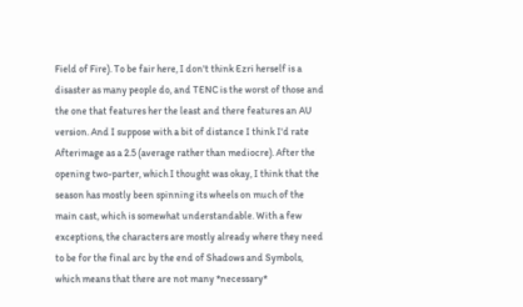Field of Fire). To be fair here, I don't think Ezri herself is a disaster as many people do, and TENC is the worst of those and the one that features her the least and there features an AU version. And I suppose with a bit of distance I think I'd rate Afterimage as a 2.5 (average rather than mediocre). After the opening two-parter, which I thought was okay, I think that the season has mostly been spinning its wheels on much of the main cast, which is somewhat understandable. With a few exceptions, the characters are mostly already where they need to be for the final arc by the end of Shadows and Symbols, which means that there are not many *necessary*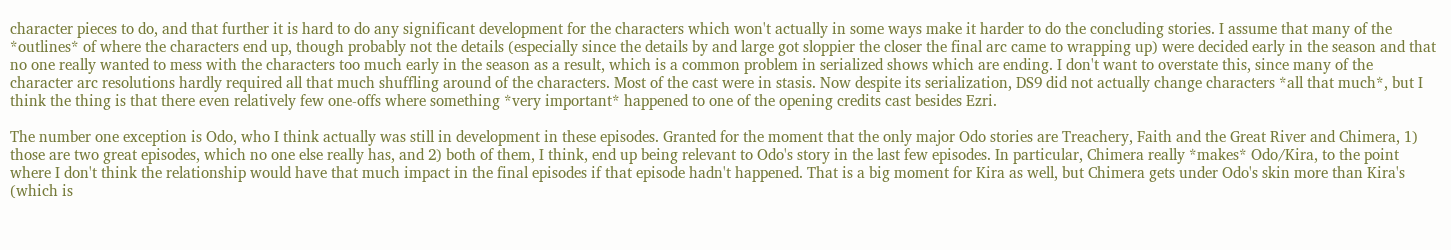character pieces to do, and that further it is hard to do any significant development for the characters which won't actually in some ways make it harder to do the concluding stories. I assume that many of the *outlines* of where the characters end up, though probably not the details (especially since the details by and large got sloppier the closer the final arc came to wrapping up) were decided early in the season and that no one really wanted to mess with the characters too much early in the season as a result, which is a common problem in serialized shows which are ending. I don't want to overstate this, since many of the character arc resolutions hardly required all that much shuffling around of the characters. Most of the cast were in stasis. Now despite its serialization, DS9 did not actually change characters *all that much*, but I think the thing is that there even relatively few one-offs where something *very important* happened to one of the opening credits cast besides Ezri.

The number one exception is Odo, who I think actually was still in development in these episodes. Granted for the moment that the only major Odo stories are Treachery, Faith and the Great River and Chimera, 1) those are two great episodes, which no one else really has, and 2) both of them, I think, end up being relevant to Odo's story in the last few episodes. In particular, Chimera really *makes* Odo/Kira, to the point where I don't think the relationship would have that much impact in the final episodes if that episode hadn't happened. That is a big moment for Kira as well, but Chimera gets under Odo's skin more than Kira's (which is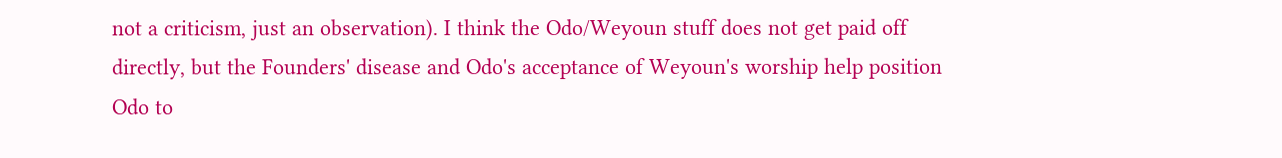not a criticism, just an observation). I think the Odo/Weyoun stuff does not get paid off directly, but the Founders' disease and Odo's acceptance of Weyoun's worship help position Odo to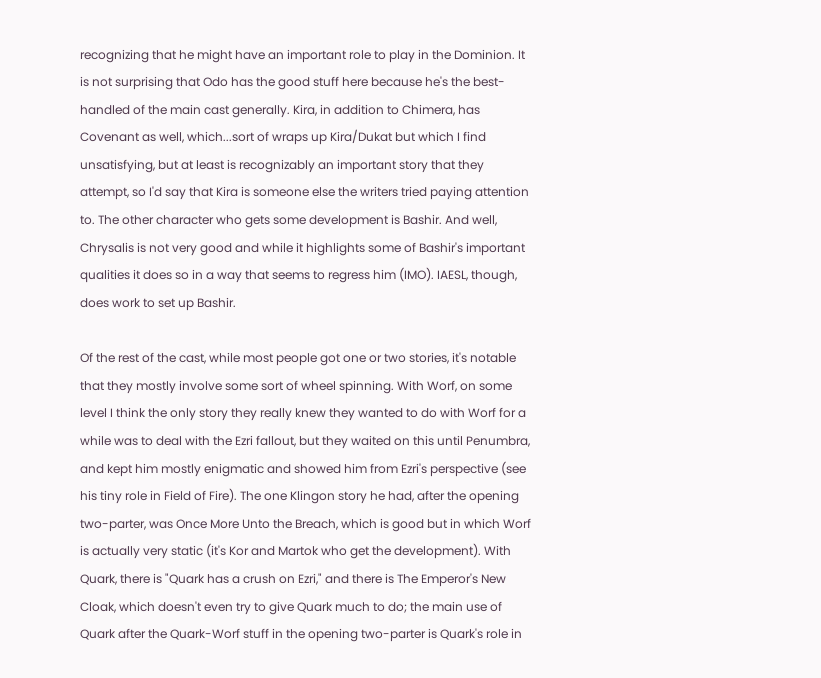recognizing that he might have an important role to play in the Dominion. It is not surprising that Odo has the good stuff here because he's the best-handled of the main cast generally. Kira, in addition to Chimera, has Covenant as well, which...sort of wraps up Kira/Dukat but which I find unsatisfying, but at least is recognizably an important story that they attempt, so I'd say that Kira is someone else the writers tried paying attention to. The other character who gets some development is Bashir. And well, Chrysalis is not very good and while it highlights some of Bashir's important qualities it does so in a way that seems to regress him (IMO). IAESL, though, does work to set up Bashir.

Of the rest of the cast, while most people got one or two stories, it's notable that they mostly involve some sort of wheel spinning. With Worf, on some level I think the only story they really knew they wanted to do with Worf for a while was to deal with the Ezri fallout, but they waited on this until Penumbra, and kept him mostly enigmatic and showed him from Ezri's perspective (see his tiny role in Field of Fire). The one Klingon story he had, after the opening two-parter, was Once More Unto the Breach, which is good but in which Worf is actually very static (it's Kor and Martok who get the development). With Quark, there is "Quark has a crush on Ezri," and there is The Emperor's New Cloak, which doesn't even try to give Quark much to do; the main use of Quark after the Quark-Worf stuff in the opening two-parter is Quark's role in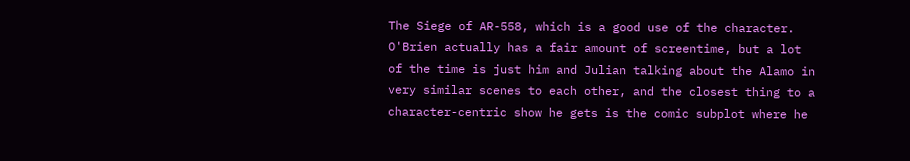The Siege of AR-558, which is a good use of the character. O'Brien actually has a fair amount of screentime, but a lot of the time is just him and Julian talking about the Alamo in very similar scenes to each other, and the closest thing to a character-centric show he gets is the comic subplot where he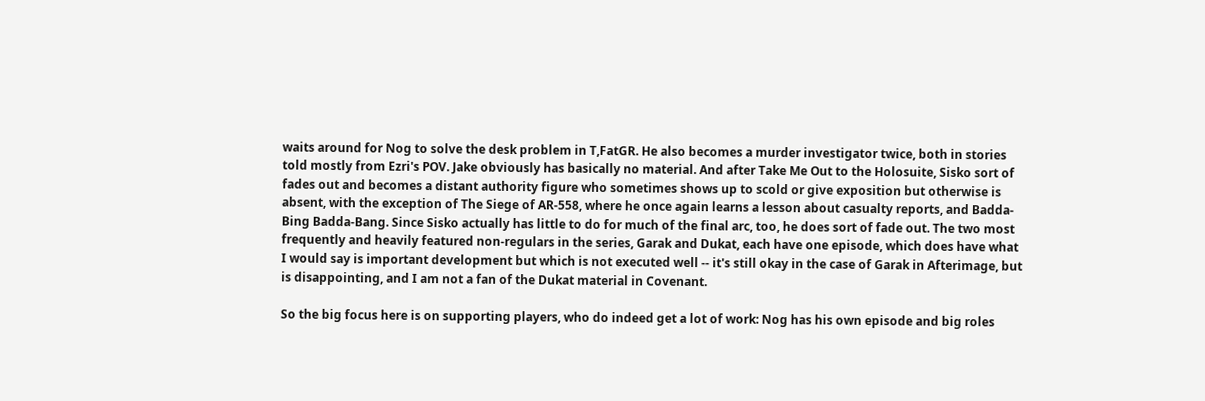waits around for Nog to solve the desk problem in T,FatGR. He also becomes a murder investigator twice, both in stories told mostly from Ezri's POV. Jake obviously has basically no material. And after Take Me Out to the Holosuite, Sisko sort of fades out and becomes a distant authority figure who sometimes shows up to scold or give exposition but otherwise is absent, with the exception of The Siege of AR-558, where he once again learns a lesson about casualty reports, and Badda-Bing Badda-Bang. Since Sisko actually has little to do for much of the final arc, too, he does sort of fade out. The two most frequently and heavily featured non-regulars in the series, Garak and Dukat, each have one episode, which does have what I would say is important development but which is not executed well -- it's still okay in the case of Garak in Afterimage, but is disappointing, and I am not a fan of the Dukat material in Covenant.

So the big focus here is on supporting players, who do indeed get a lot of work: Nog has his own episode and big roles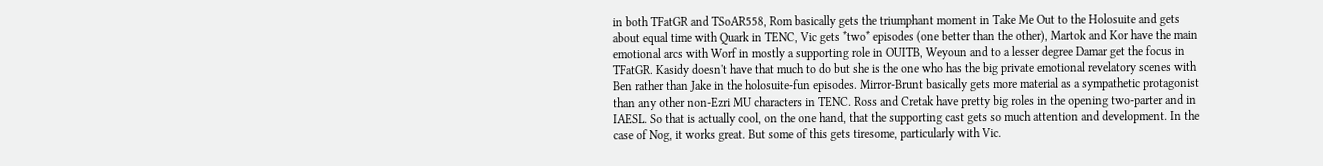in both TFatGR and TSoAR558, Rom basically gets the triumphant moment in Take Me Out to the Holosuite and gets about equal time with Quark in TENC, Vic gets *two* episodes (one better than the other), Martok and Kor have the main emotional arcs with Worf in mostly a supporting role in OUITB, Weyoun and to a lesser degree Damar get the focus in TFatGR. Kasidy doesn't have that much to do but she is the one who has the big private emotional revelatory scenes with Ben rather than Jake in the holosuite-fun episodes. Mirror-Brunt basically gets more material as a sympathetic protagonist than any other non-Ezri MU characters in TENC. Ross and Cretak have pretty big roles in the opening two-parter and in IAESL. So that is actually cool, on the one hand, that the supporting cast gets so much attention and development. In the case of Nog, it works great. But some of this gets tiresome, particularly with Vic.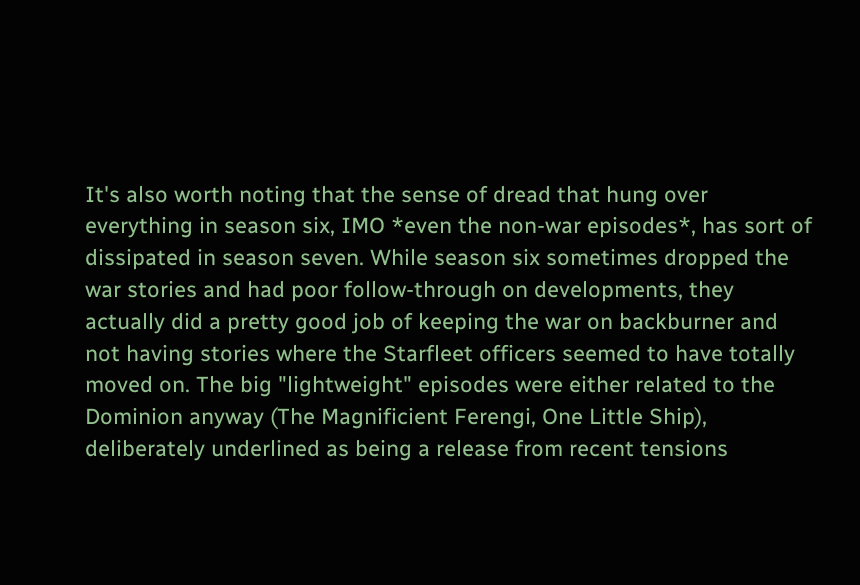It's also worth noting that the sense of dread that hung over everything in season six, IMO *even the non-war episodes*, has sort of dissipated in season seven. While season six sometimes dropped the war stories and had poor follow-through on developments, they actually did a pretty good job of keeping the war on backburner and not having stories where the Starfleet officers seemed to have totally moved on. The big "lightweight" episodes were either related to the Dominion anyway (The Magnificient Ferengi, One Little Ship), deliberately underlined as being a release from recent tensions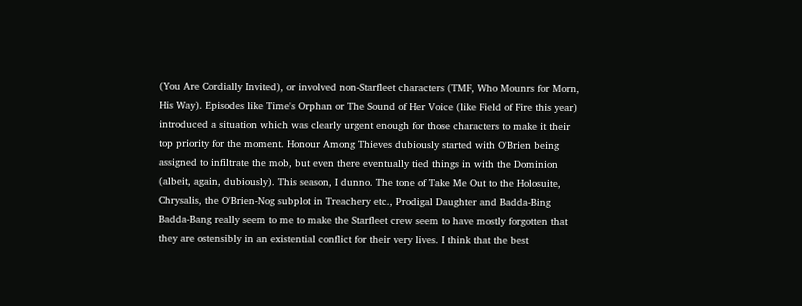(You Are Cordially Invited), or involved non-Starfleet characters (TMF, Who Mounrs for Morn, His Way). Episodes like Time's Orphan or The Sound of Her Voice (like Field of Fire this year) introduced a situation which was clearly urgent enough for those characters to make it their top priority for the moment. Honour Among Thieves dubiously started with O'Brien being assigned to infiltrate the mob, but even there eventually tied things in with the Dominion (albeit, again, dubiously). This season, I dunno. The tone of Take Me Out to the Holosuite, Chrysalis, the O'Brien-Nog subplot in Treachery etc., Prodigal Daughter and Badda-Bing Badda-Bang really seem to me to make the Starfleet crew seem to have mostly forgotten that they are ostensibly in an existential conflict for their very lives. I think that the best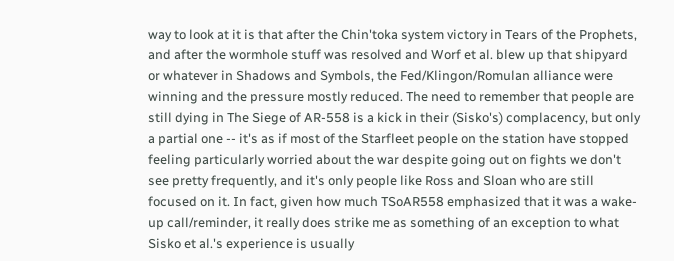way to look at it is that after the Chin'toka system victory in Tears of the Prophets, and after the wormhole stuff was resolved and Worf et al. blew up that shipyard or whatever in Shadows and Symbols, the Fed/Klingon/Romulan alliance were winning and the pressure mostly reduced. The need to remember that people are still dying in The Siege of AR-558 is a kick in their (Sisko's) complacency, but only a partial one -- it's as if most of the Starfleet people on the station have stopped feeling particularly worried about the war despite going out on fights we don't see pretty frequently, and it's only people like Ross and Sloan who are still focused on it. In fact, given how much TSoAR558 emphasized that it was a wake-up call/reminder, it really does strike me as something of an exception to what Sisko et al.'s experience is usually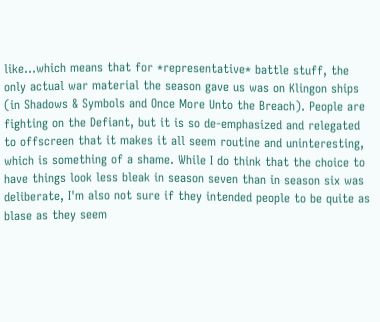like...which means that for *representative* battle stuff, the only actual war material the season gave us was on Klingon ships (in Shadows & Symbols and Once More Unto the Breach). People are fighting on the Defiant, but it is so de-emphasized and relegated to offscreen that it makes it all seem routine and uninteresting, which is something of a shame. While I do think that the choice to have things look less bleak in season seven than in season six was deliberate, I'm also not sure if they intended people to be quite as blase as they seem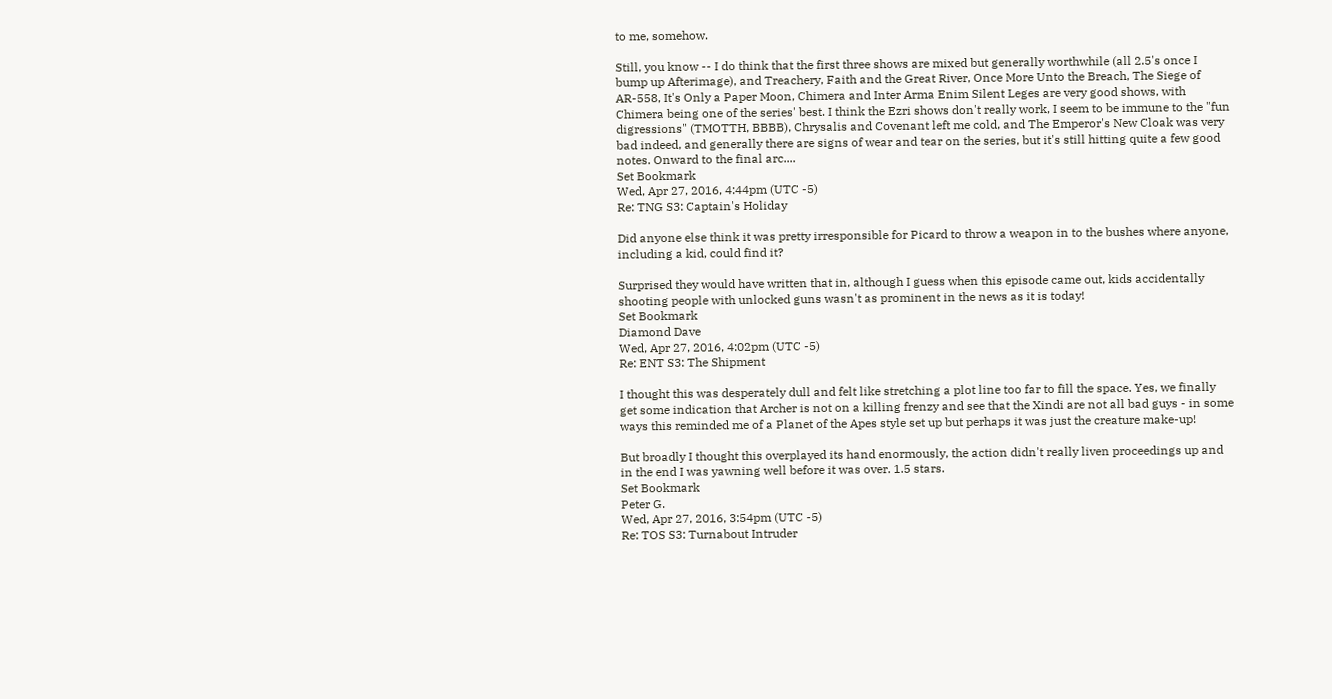to me, somehow.

Still, you know -- I do think that the first three shows are mixed but generally worthwhile (all 2.5's once I bump up Afterimage), and Treachery, Faith and the Great River, Once More Unto the Breach, The Siege of AR-558, It's Only a Paper Moon, Chimera and Inter Arma Enim Silent Leges are very good shows, with Chimera being one of the series' best. I think the Ezri shows don't really work, I seem to be immune to the "fun digressions" (TMOTTH, BBBB), Chrysalis and Covenant left me cold, and The Emperor's New Cloak was very bad indeed, and generally there are signs of wear and tear on the series, but it's still hitting quite a few good notes. Onward to the final arc....
Set Bookmark
Wed, Apr 27, 2016, 4:44pm (UTC -5)
Re: TNG S3: Captain's Holiday

Did anyone else think it was pretty irresponsible for Picard to throw a weapon in to the bushes where anyone, including a kid, could find it?

Surprised they would have written that in, although I guess when this episode came out, kids accidentally shooting people with unlocked guns wasn't as prominent in the news as it is today!
Set Bookmark
Diamond Dave
Wed, Apr 27, 2016, 4:02pm (UTC -5)
Re: ENT S3: The Shipment

I thought this was desperately dull and felt like stretching a plot line too far to fill the space. Yes, we finally get some indication that Archer is not on a killing frenzy and see that the Xindi are not all bad guys - in some ways this reminded me of a Planet of the Apes style set up but perhaps it was just the creature make-up!

But broadly I thought this overplayed its hand enormously, the action didn't really liven proceedings up and in the end I was yawning well before it was over. 1.5 stars.
Set Bookmark
Peter G.
Wed, Apr 27, 2016, 3:54pm (UTC -5)
Re: TOS S3: Turnabout Intruder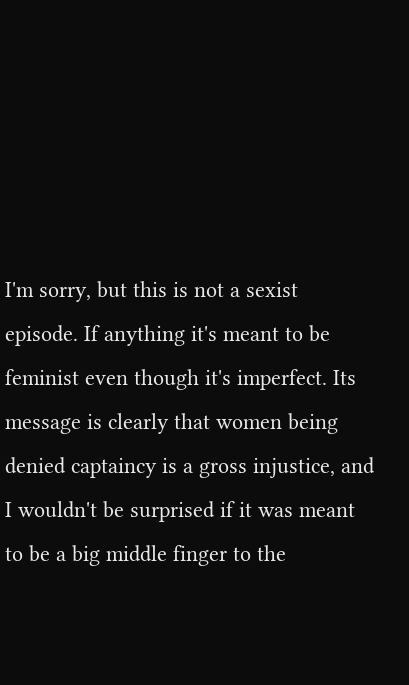I'm sorry, but this is not a sexist episode. If anything it's meant to be feminist even though it's imperfect. Its message is clearly that women being denied captaincy is a gross injustice, and I wouldn't be surprised if it was meant to be a big middle finger to the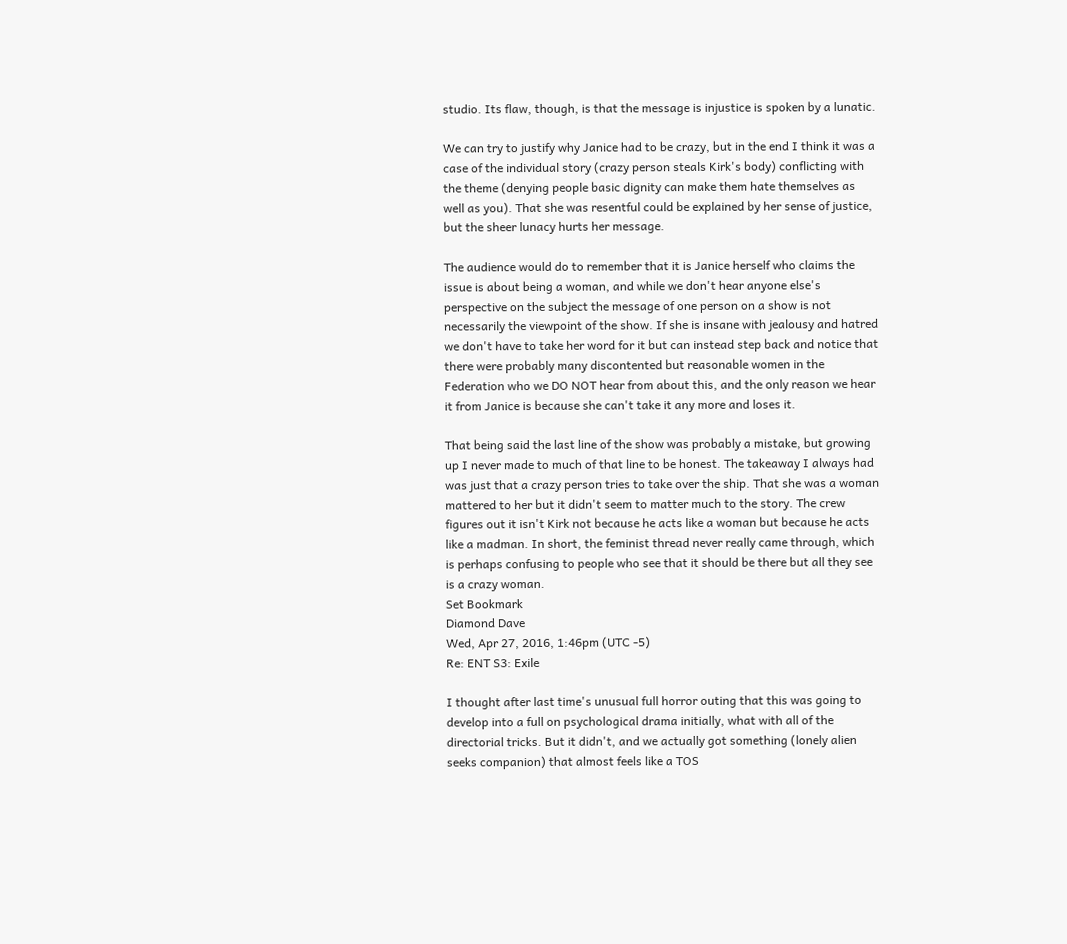studio. Its flaw, though, is that the message is injustice is spoken by a lunatic.

We can try to justify why Janice had to be crazy, but in the end I think it was a case of the individual story (crazy person steals Kirk's body) conflicting with the theme (denying people basic dignity can make them hate themselves as well as you). That she was resentful could be explained by her sense of justice, but the sheer lunacy hurts her message.

The audience would do to remember that it is Janice herself who claims the issue is about being a woman, and while we don't hear anyone else's perspective on the subject the message of one person on a show is not necessarily the viewpoint of the show. If she is insane with jealousy and hatred we don't have to take her word for it but can instead step back and notice that there were probably many discontented but reasonable women in the Federation who we DO NOT hear from about this, and the only reason we hear it from Janice is because she can't take it any more and loses it.

That being said the last line of the show was probably a mistake, but growing up I never made to much of that line to be honest. The takeaway I always had was just that a crazy person tries to take over the ship. That she was a woman mattered to her but it didn't seem to matter much to the story. The crew figures out it isn't Kirk not because he acts like a woman but because he acts like a madman. In short, the feminist thread never really came through, which is perhaps confusing to people who see that it should be there but all they see is a crazy woman.
Set Bookmark
Diamond Dave
Wed, Apr 27, 2016, 1:46pm (UTC -5)
Re: ENT S3: Exile

I thought after last time's unusual full horror outing that this was going to develop into a full on psychological drama initially, what with all of the directorial tricks. But it didn't, and we actually got something (lonely alien seeks companion) that almost feels like a TOS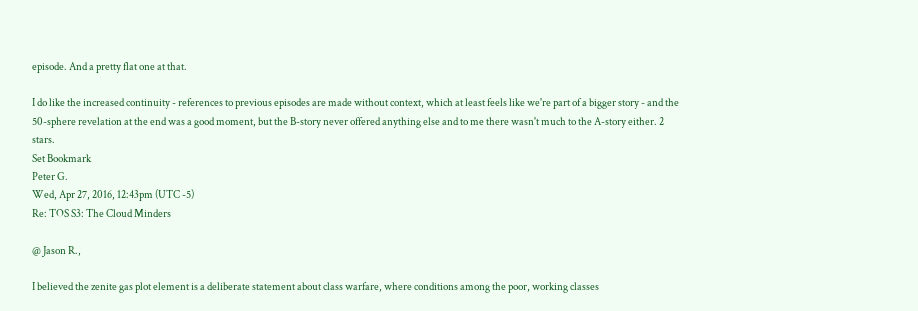episode. And a pretty flat one at that.

I do like the increased continuity - references to previous episodes are made without context, which at least feels like we're part of a bigger story - and the 50-sphere revelation at the end was a good moment, but the B-story never offered anything else and to me there wasn't much to the A-story either. 2 stars.
Set Bookmark
Peter G.
Wed, Apr 27, 2016, 12:43pm (UTC -5)
Re: TOS S3: The Cloud Minders

@ Jason R.,

I believed the zenite gas plot element is a deliberate statement about class warfare, where conditions among the poor, working classes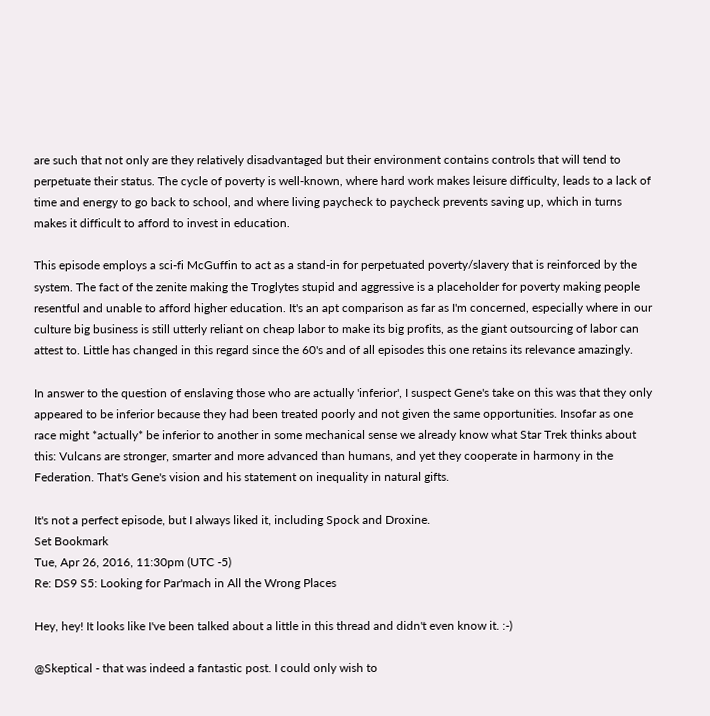are such that not only are they relatively disadvantaged but their environment contains controls that will tend to perpetuate their status. The cycle of poverty is well-known, where hard work makes leisure difficulty, leads to a lack of time and energy to go back to school, and where living paycheck to paycheck prevents saving up, which in turns makes it difficult to afford to invest in education.

This episode employs a sci-fi McGuffin to act as a stand-in for perpetuated poverty/slavery that is reinforced by the system. The fact of the zenite making the Troglytes stupid and aggressive is a placeholder for poverty making people resentful and unable to afford higher education. It's an apt comparison as far as I'm concerned, especially where in our culture big business is still utterly reliant on cheap labor to make its big profits, as the giant outsourcing of labor can attest to. Little has changed in this regard since the 60's and of all episodes this one retains its relevance amazingly.

In answer to the question of enslaving those who are actually 'inferior', I suspect Gene's take on this was that they only appeared to be inferior because they had been treated poorly and not given the same opportunities. Insofar as one race might *actually* be inferior to another in some mechanical sense we already know what Star Trek thinks about this: Vulcans are stronger, smarter and more advanced than humans, and yet they cooperate in harmony in the Federation. That's Gene's vision and his statement on inequality in natural gifts.

It's not a perfect episode, but I always liked it, including Spock and Droxine.
Set Bookmark
Tue, Apr 26, 2016, 11:30pm (UTC -5)
Re: DS9 S5: Looking for Par'mach in All the Wrong Places

Hey, hey! It looks like I've been talked about a little in this thread and didn't even know it. :-)

@Skeptical - that was indeed a fantastic post. I could only wish to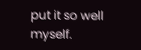put it so well myself.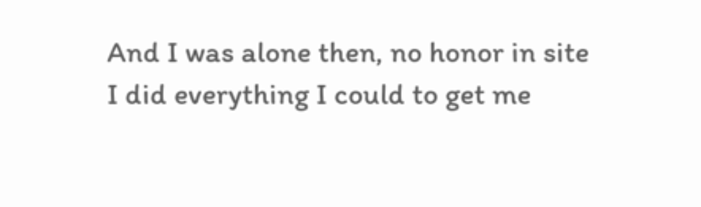And I was alone then, no honor in site
I did everything I could to get me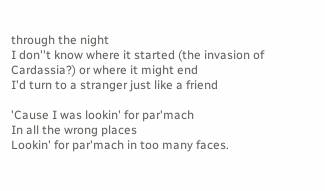through the night
I don''t know where it started (the invasion of Cardassia?) or where it might end
I'd turn to a stranger just like a friend

'Cause I was lookin' for par'mach
In all the wrong places
Lookin' for par'mach in too many faces.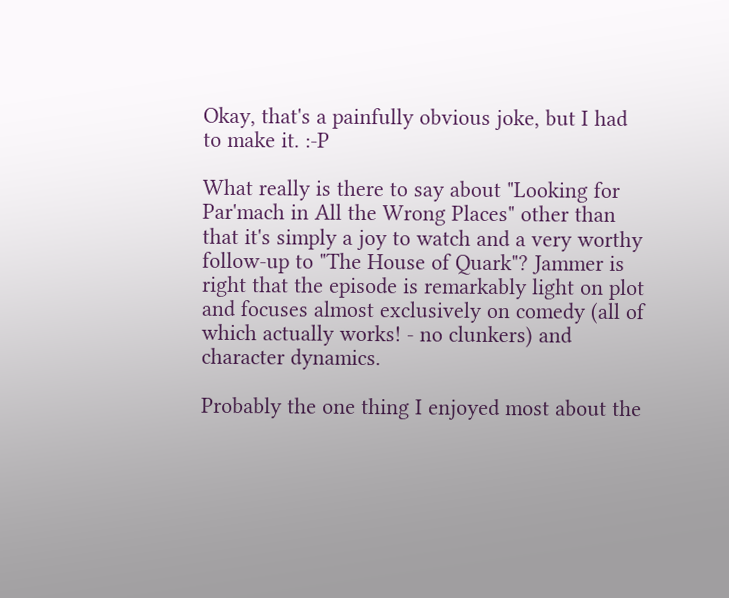Okay, that's a painfully obvious joke, but I had to make it. :-P

What really is there to say about "Looking for Par'mach in All the Wrong Places" other than that it's simply a joy to watch and a very worthy follow-up to "The House of Quark"? Jammer is right that the episode is remarkably light on plot and focuses almost exclusively on comedy (all of which actually works! - no clunkers) and character dynamics.

Probably the one thing I enjoyed most about the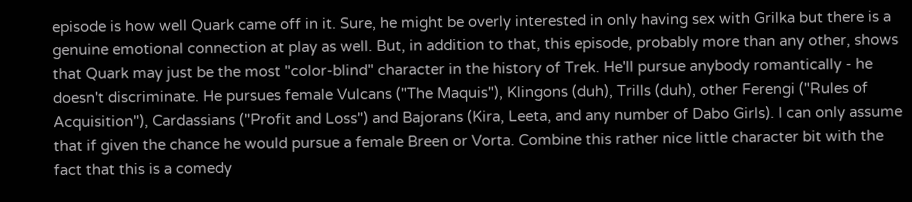episode is how well Quark came off in it. Sure, he might be overly interested in only having sex with Grilka but there is a genuine emotional connection at play as well. But, in addition to that, this episode, probably more than any other, shows that Quark may just be the most "color-blind" character in the history of Trek. He'll pursue anybody romantically - he doesn't discriminate. He pursues female Vulcans ("The Maquis"), Klingons (duh), Trills (duh), other Ferengi ("Rules of Acquisition"), Cardassians ("Profit and Loss") and Bajorans (Kira, Leeta, and any number of Dabo Girls). I can only assume that if given the chance he would pursue a female Breen or Vorta. Combine this rather nice little character bit with the fact that this is a comedy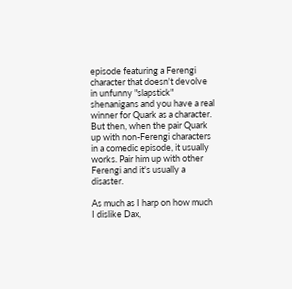episode featuring a Ferengi character that doesn't devolve in unfunny "slapstick" shenanigans and you have a real winner for Quark as a character. But then, when the pair Quark up with non-Ferengi characters in a comedic episode, it usually works. Pair him up with other Ferengi and it's usually a disaster.

As much as I harp on how much I dislike Dax,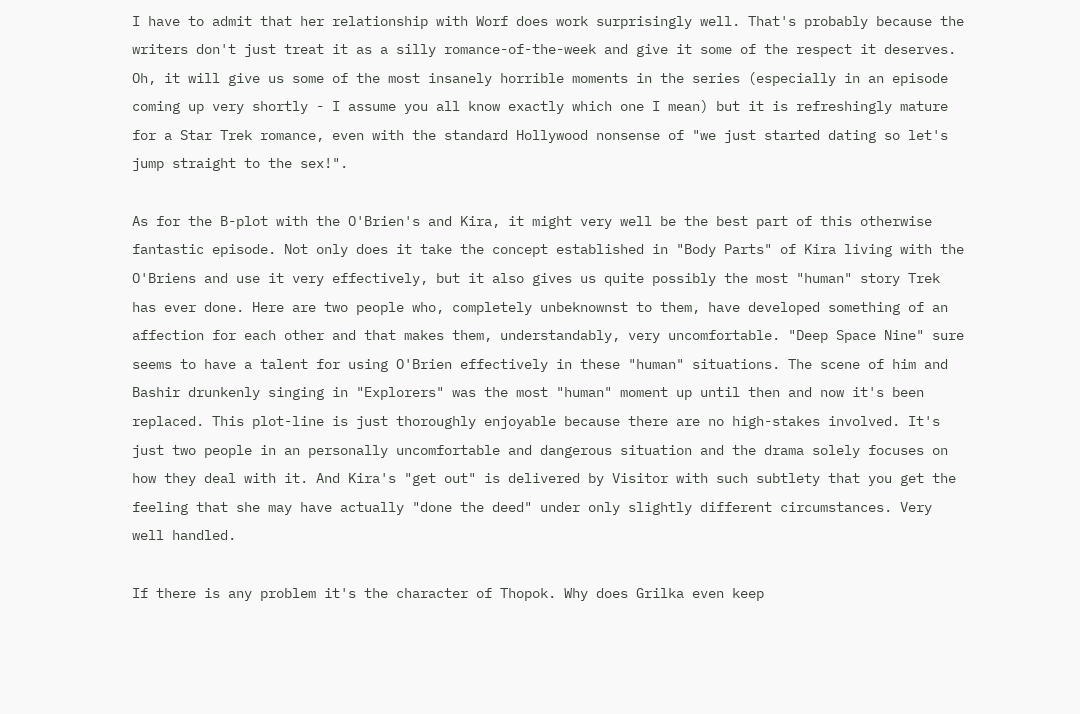I have to admit that her relationship with Worf does work surprisingly well. That's probably because the writers don't just treat it as a silly romance-of-the-week and give it some of the respect it deserves. Oh, it will give us some of the most insanely horrible moments in the series (especially in an episode coming up very shortly - I assume you all know exactly which one I mean) but it is refreshingly mature for a Star Trek romance, even with the standard Hollywood nonsense of "we just started dating so let's jump straight to the sex!".

As for the B-plot with the O'Brien's and Kira, it might very well be the best part of this otherwise fantastic episode. Not only does it take the concept established in "Body Parts" of Kira living with the O'Briens and use it very effectively, but it also gives us quite possibly the most "human" story Trek has ever done. Here are two people who, completely unbeknownst to them, have developed something of an affection for each other and that makes them, understandably, very uncomfortable. "Deep Space Nine" sure seems to have a talent for using O'Brien effectively in these "human" situations. The scene of him and Bashir drunkenly singing in "Explorers" was the most "human" moment up until then and now it's been replaced. This plot-line is just thoroughly enjoyable because there are no high-stakes involved. It's just two people in an personally uncomfortable and dangerous situation and the drama solely focuses on how they deal with it. And Kira's "get out" is delivered by Visitor with such subtlety that you get the feeling that she may have actually "done the deed" under only slightly different circumstances. Very well handled.

If there is any problem it's the character of Thopok. Why does Grilka even keep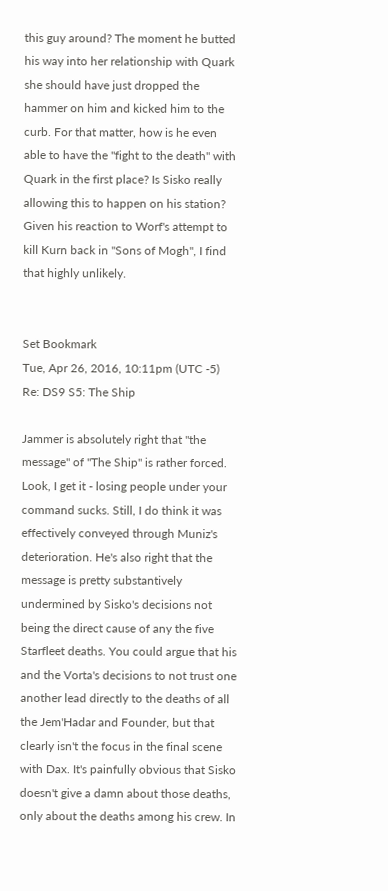this guy around? The moment he butted his way into her relationship with Quark she should have just dropped the hammer on him and kicked him to the curb. For that matter, how is he even able to have the "fight to the death" with Quark in the first place? Is Sisko really allowing this to happen on his station? Given his reaction to Worf's attempt to kill Kurn back in "Sons of Mogh", I find that highly unlikely.


Set Bookmark
Tue, Apr 26, 2016, 10:11pm (UTC -5)
Re: DS9 S5: The Ship

Jammer is absolutely right that "the message" of "The Ship" is rather forced. Look, I get it - losing people under your command sucks. Still, I do think it was effectively conveyed through Muniz's deterioration. He's also right that the message is pretty substantively undermined by Sisko's decisions not being the direct cause of any the five Starfleet deaths. You could argue that his and the Vorta's decisions to not trust one another lead directly to the deaths of all the Jem'Hadar and Founder, but that clearly isn't the focus in the final scene with Dax. It's painfully obvious that Sisko doesn't give a damn about those deaths, only about the deaths among his crew. In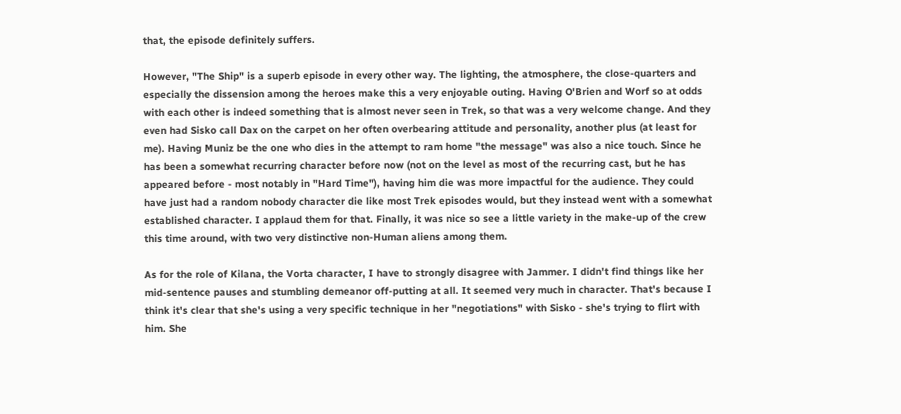that, the episode definitely suffers.

However, "The Ship" is a superb episode in every other way. The lighting, the atmosphere, the close-quarters and especially the dissension among the heroes make this a very enjoyable outing. Having O'Brien and Worf so at odds with each other is indeed something that is almost never seen in Trek, so that was a very welcome change. And they even had Sisko call Dax on the carpet on her often overbearing attitude and personality, another plus (at least for me). Having Muniz be the one who dies in the attempt to ram home "the message" was also a nice touch. Since he has been a somewhat recurring character before now (not on the level as most of the recurring cast, but he has appeared before - most notably in "Hard Time"), having him die was more impactful for the audience. They could have just had a random nobody character die like most Trek episodes would, but they instead went with a somewhat established character. I applaud them for that. Finally, it was nice so see a little variety in the make-up of the crew this time around, with two very distinctive non-Human aliens among them.

As for the role of Kilana, the Vorta character, I have to strongly disagree with Jammer. I didn't find things like her mid-sentence pauses and stumbling demeanor off-putting at all. It seemed very much in character. That's because I think it's clear that she's using a very specific technique in her "negotiations" with Sisko - she's trying to flirt with him. She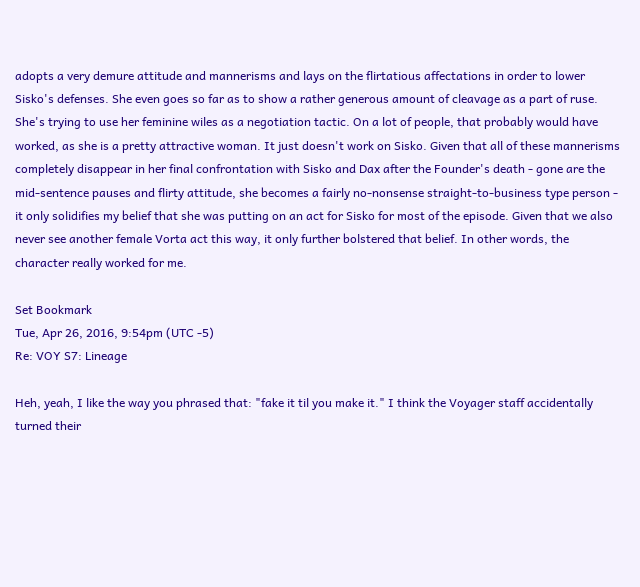adopts a very demure attitude and mannerisms and lays on the flirtatious affectations in order to lower Sisko's defenses. She even goes so far as to show a rather generous amount of cleavage as a part of ruse. She's trying to use her feminine wiles as a negotiation tactic. On a lot of people, that probably would have worked, as she is a pretty attractive woman. It just doesn't work on Sisko. Given that all of these mannerisms completely disappear in her final confrontation with Sisko and Dax after the Founder's death - gone are the mid-sentence pauses and flirty attitude, she becomes a fairly no-nonsense straight-to-business type person - it only solidifies my belief that she was putting on an act for Sisko for most of the episode. Given that we also never see another female Vorta act this way, it only further bolstered that belief. In other words, the character really worked for me.

Set Bookmark
Tue, Apr 26, 2016, 9:54pm (UTC -5)
Re: VOY S7: Lineage

Heh, yeah, I like the way you phrased that: "fake it til you make it." I think the Voyager staff accidentally turned their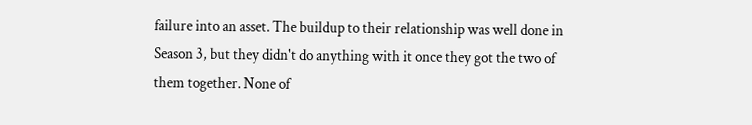failure into an asset. The buildup to their relationship was well done in Season 3, but they didn't do anything with it once they got the two of them together. None of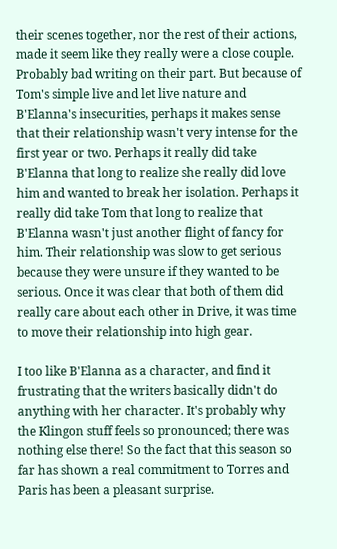their scenes together, nor the rest of their actions, made it seem like they really were a close couple. Probably bad writing on their part. But because of Tom's simple live and let live nature and B'Elanna's insecurities, perhaps it makes sense that their relationship wasn't very intense for the first year or two. Perhaps it really did take B'Elanna that long to realize she really did love him and wanted to break her isolation. Perhaps it really did take Tom that long to realize that B'Elanna wasn't just another flight of fancy for him. Their relationship was slow to get serious because they were unsure if they wanted to be serious. Once it was clear that both of them did really care about each other in Drive, it was time to move their relationship into high gear.

I too like B'Elanna as a character, and find it frustrating that the writers basically didn't do anything with her character. It's probably why the Klingon stuff feels so pronounced; there was nothing else there! So the fact that this season so far has shown a real commitment to Torres and Paris has been a pleasant surprise.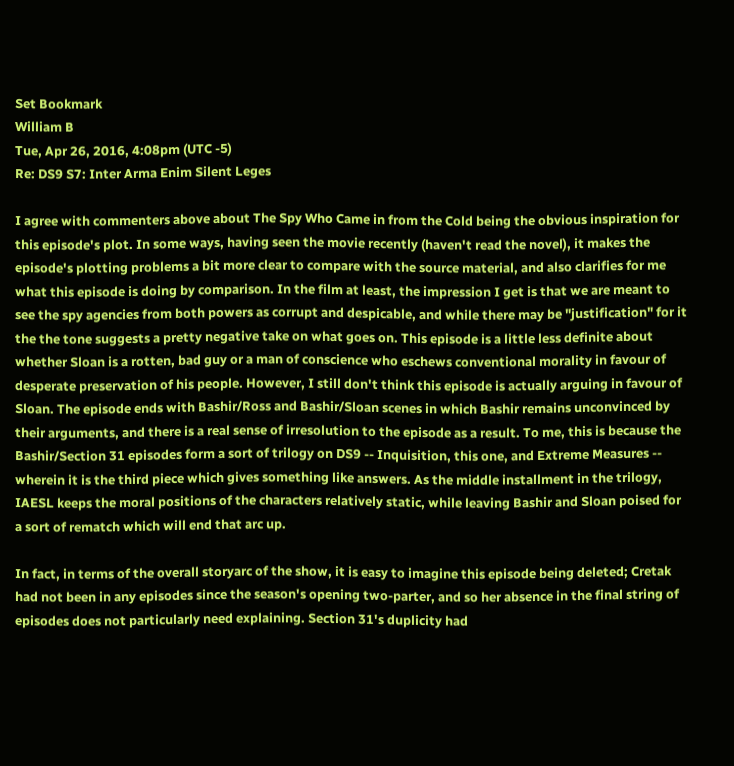Set Bookmark
William B
Tue, Apr 26, 2016, 4:08pm (UTC -5)
Re: DS9 S7: Inter Arma Enim Silent Leges

I agree with commenters above about The Spy Who Came in from the Cold being the obvious inspiration for this episode's plot. In some ways, having seen the movie recently (haven't read the novel), it makes the episode's plotting problems a bit more clear to compare with the source material, and also clarifies for me what this episode is doing by comparison. In the film at least, the impression I get is that we are meant to see the spy agencies from both powers as corrupt and despicable, and while there may be "justification" for it the the tone suggests a pretty negative take on what goes on. This episode is a little less definite about whether Sloan is a rotten, bad guy or a man of conscience who eschews conventional morality in favour of desperate preservation of his people. However, I still don't think this episode is actually arguing in favour of Sloan. The episode ends with Bashir/Ross and Bashir/Sloan scenes in which Bashir remains unconvinced by their arguments, and there is a real sense of irresolution to the episode as a result. To me, this is because the Bashir/Section 31 episodes form a sort of trilogy on DS9 -- Inquisition, this one, and Extreme Measures -- wherein it is the third piece which gives something like answers. As the middle installment in the trilogy, IAESL keeps the moral positions of the characters relatively static, while leaving Bashir and Sloan poised for a sort of rematch which will end that arc up.

In fact, in terms of the overall storyarc of the show, it is easy to imagine this episode being deleted; Cretak had not been in any episodes since the season's opening two-parter, and so her absence in the final string of episodes does not particularly need explaining. Section 31's duplicity had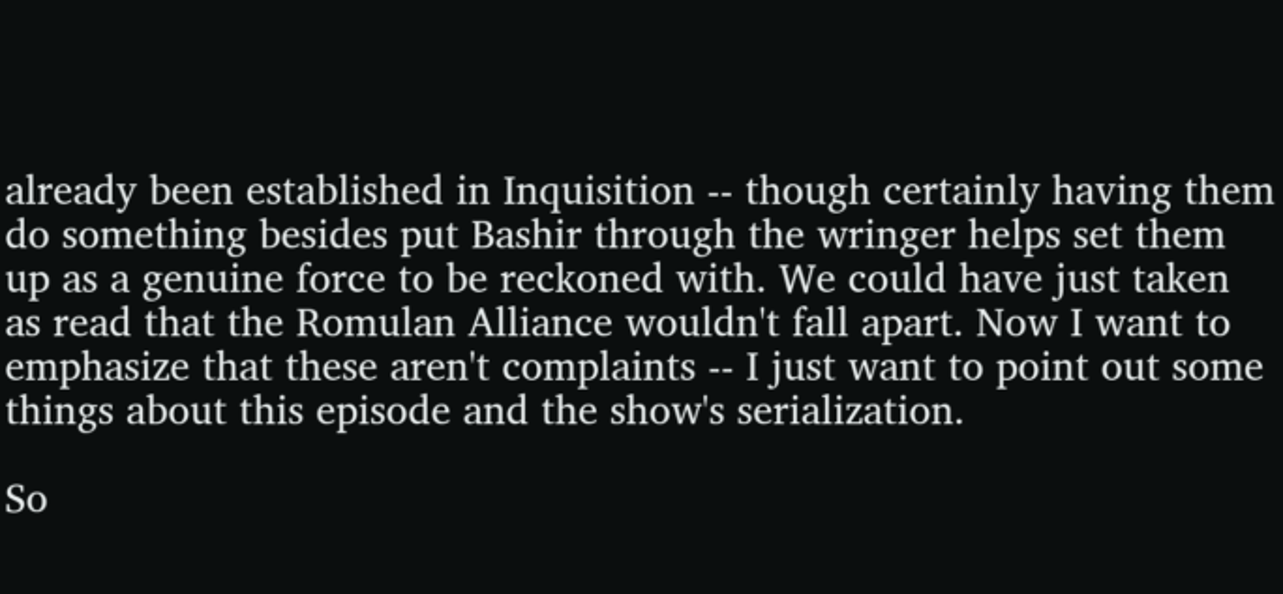already been established in Inquisition -- though certainly having them do something besides put Bashir through the wringer helps set them up as a genuine force to be reckoned with. We could have just taken as read that the Romulan Alliance wouldn't fall apart. Now I want to emphasize that these aren't complaints -- I just want to point out some things about this episode and the show's serialization.

So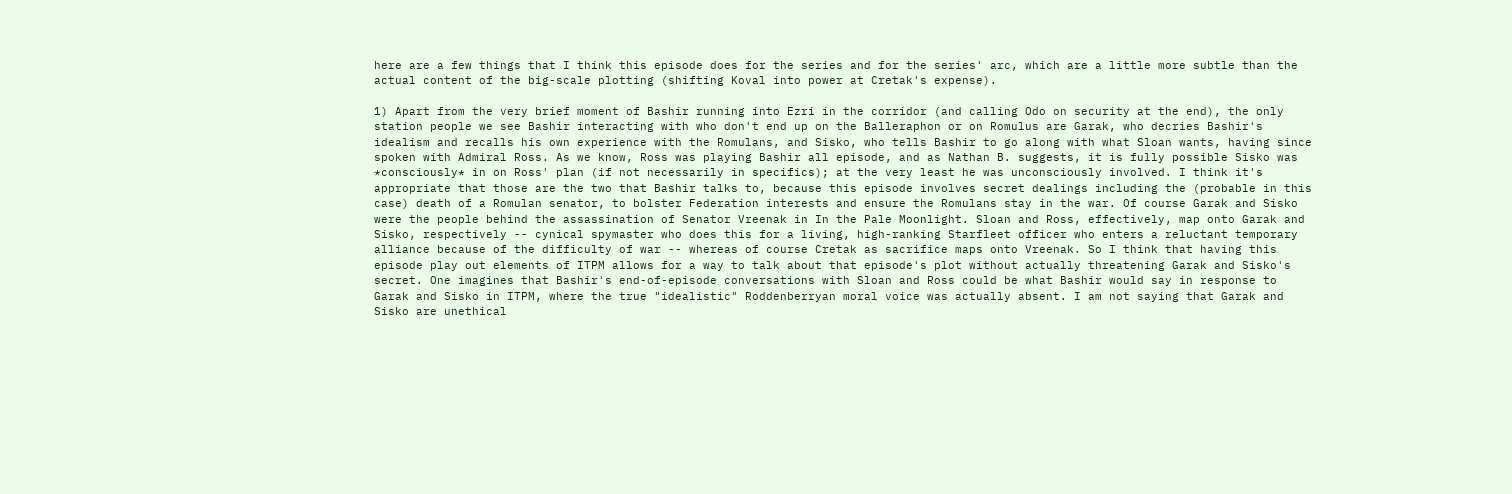here are a few things that I think this episode does for the series and for the series' arc, which are a little more subtle than the actual content of the big-scale plotting (shifting Koval into power at Cretak's expense).

1) Apart from the very brief moment of Bashir running into Ezri in the corridor (and calling Odo on security at the end), the only station people we see Bashir interacting with who don't end up on the Balleraphon or on Romulus are Garak, who decries Bashir's idealism and recalls his own experience with the Romulans, and Sisko, who tells Bashir to go along with what Sloan wants, having since spoken with Admiral Ross. As we know, Ross was playing Bashir all episode, and as Nathan B. suggests, it is fully possible Sisko was *consciously* in on Ross' plan (if not necessarily in specifics); at the very least he was unconsciously involved. I think it's appropriate that those are the two that Bashir talks to, because this episode involves secret dealings including the (probable in this case) death of a Romulan senator, to bolster Federation interests and ensure the Romulans stay in the war. Of course Garak and Sisko were the people behind the assassination of Senator Vreenak in In the Pale Moonlight. Sloan and Ross, effectively, map onto Garak and Sisko, respectively -- cynical spymaster who does this for a living, high-ranking Starfleet officer who enters a reluctant temporary alliance because of the difficulty of war -- whereas of course Cretak as sacrifice maps onto Vreenak. So I think that having this episode play out elements of ITPM allows for a way to talk about that episode's plot without actually threatening Garak and Sisko's secret. One imagines that Bashir's end-of-episode conversations with Sloan and Ross could be what Bashir would say in response to Garak and Sisko in ITPM, where the true "idealistic" Roddenberryan moral voice was actually absent. I am not saying that Garak and Sisko are unethical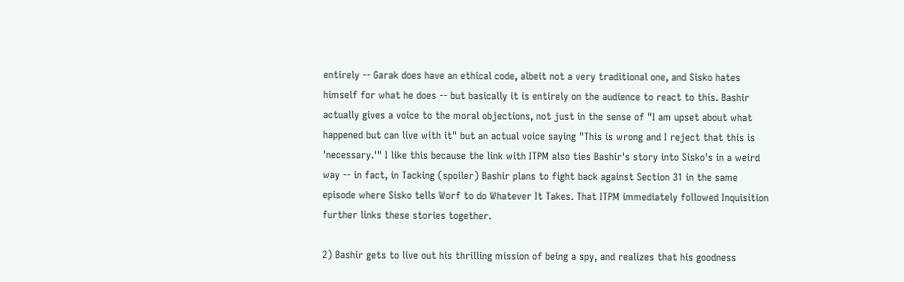entirely -- Garak does have an ethical code, albeit not a very traditional one, and Sisko hates himself for what he does -- but basically it is entirely on the audience to react to this. Bashir actually gives a voice to the moral objections, not just in the sense of "I am upset about what happened but can live with it" but an actual voice saying "This is wrong and I reject that this is 'necessary.'" I like this because the link with ITPM also ties Bashir's story into Sisko's in a weird way -- in fact, in Tacking (spoiler) Bashir plans to fight back against Section 31 in the same episode where Sisko tells Worf to do Whatever It Takes. That ITPM immediately followed Inquisition further links these stories together.

2) Bashir gets to live out his thrilling mission of being a spy, and realizes that his goodness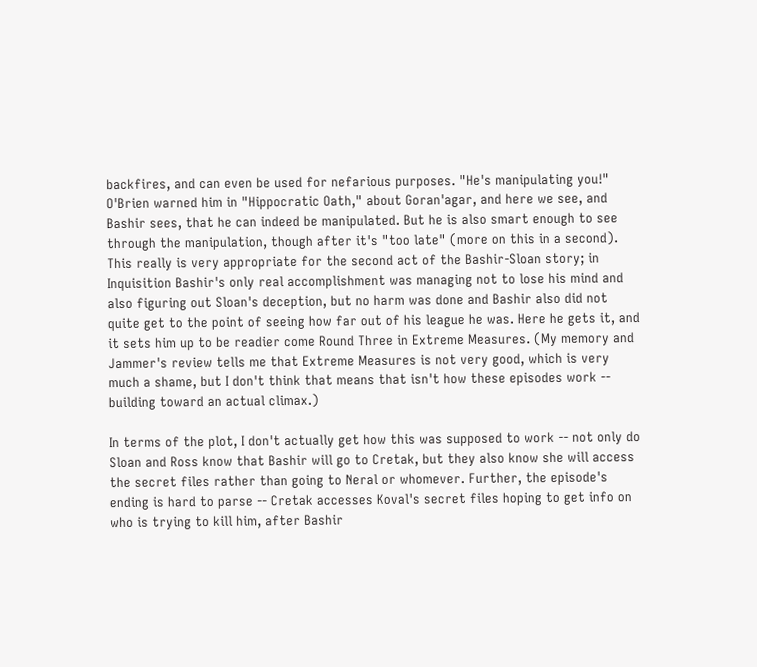backfires, and can even be used for nefarious purposes. "He's manipulating you!" O'Brien warned him in "Hippocratic Oath," about Goran'agar, and here we see, and Bashir sees, that he can indeed be manipulated. But he is also smart enough to see through the manipulation, though after it's "too late" (more on this in a second). This really is very appropriate for the second act of the Bashir-Sloan story; in Inquisition Bashir's only real accomplishment was managing not to lose his mind and also figuring out Sloan's deception, but no harm was done and Bashir also did not quite get to the point of seeing how far out of his league he was. Here he gets it, and it sets him up to be readier come Round Three in Extreme Measures. (My memory and Jammer's review tells me that Extreme Measures is not very good, which is very much a shame, but I don't think that means that isn't how these episodes work -- building toward an actual climax.)

In terms of the plot, I don't actually get how this was supposed to work -- not only do Sloan and Ross know that Bashir will go to Cretak, but they also know she will access the secret files rather than going to Neral or whomever. Further, the episode's ending is hard to parse -- Cretak accesses Koval's secret files hoping to get info on who is trying to kill him, after Bashir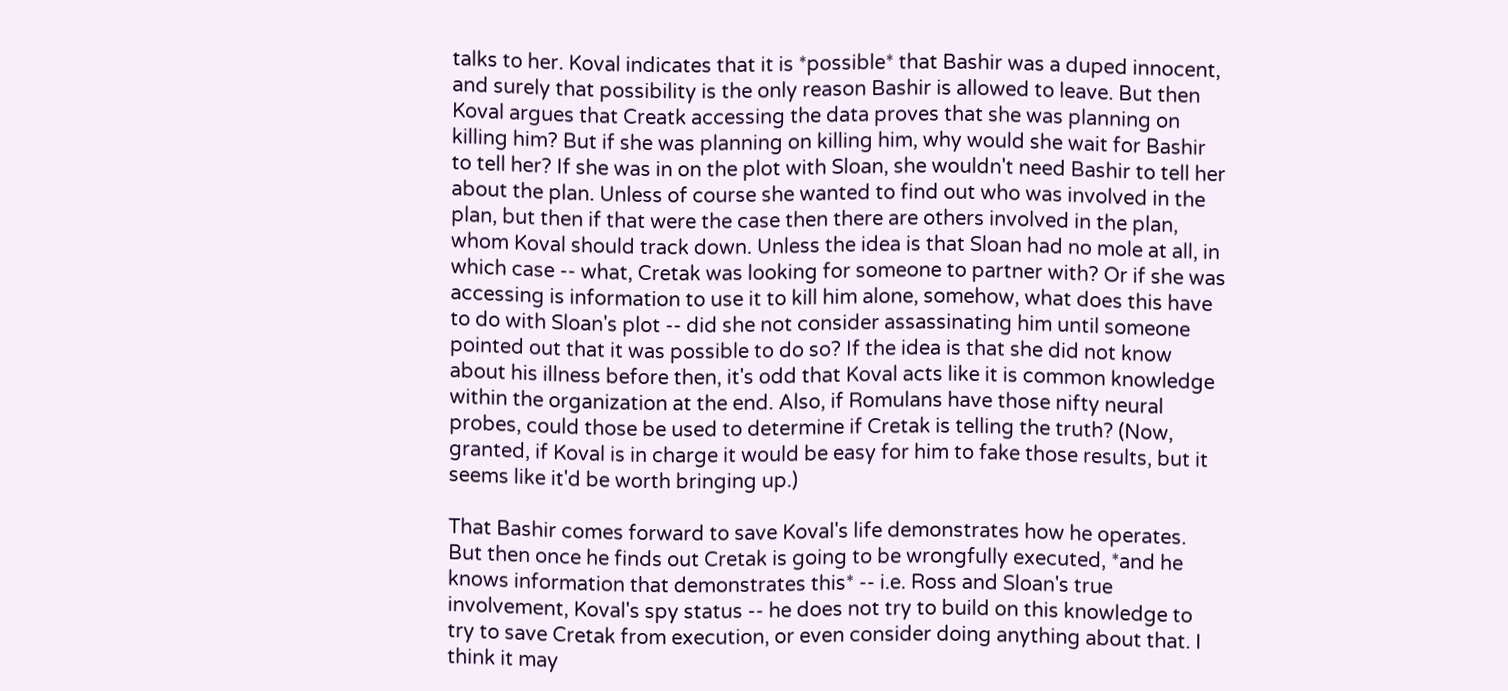talks to her. Koval indicates that it is *possible* that Bashir was a duped innocent, and surely that possibility is the only reason Bashir is allowed to leave. But then Koval argues that Creatk accessing the data proves that she was planning on killing him? But if she was planning on killing him, why would she wait for Bashir to tell her? If she was in on the plot with Sloan, she wouldn't need Bashir to tell her about the plan. Unless of course she wanted to find out who was involved in the plan, but then if that were the case then there are others involved in the plan, whom Koval should track down. Unless the idea is that Sloan had no mole at all, in which case -- what, Cretak was looking for someone to partner with? Or if she was accessing is information to use it to kill him alone, somehow, what does this have to do with Sloan's plot -- did she not consider assassinating him until someone pointed out that it was possible to do so? If the idea is that she did not know about his illness before then, it's odd that Koval acts like it is common knowledge within the organization at the end. Also, if Romulans have those nifty neural probes, could those be used to determine if Cretak is telling the truth? (Now, granted, if Koval is in charge it would be easy for him to fake those results, but it seems like it'd be worth bringing up.)

That Bashir comes forward to save Koval's life demonstrates how he operates. But then once he finds out Cretak is going to be wrongfully executed, *and he knows information that demonstrates this* -- i.e. Ross and Sloan's true involvement, Koval's spy status -- he does not try to build on this knowledge to try to save Cretak from execution, or even consider doing anything about that. I think it may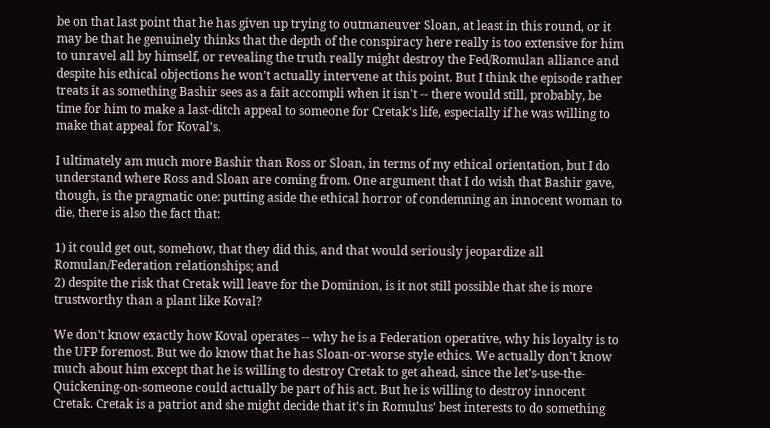be on that last point that he has given up trying to outmaneuver Sloan, at least in this round, or it may be that he genuinely thinks that the depth of the conspiracy here really is too extensive for him to unravel all by himself, or revealing the truth really might destroy the Fed/Romulan alliance and despite his ethical objections he won't actually intervene at this point. But I think the episode rather treats it as something Bashir sees as a fait accompli when it isn't -- there would still, probably, be time for him to make a last-ditch appeal to someone for Cretak's life, especially if he was willing to make that appeal for Koval's.

I ultimately am much more Bashir than Ross or Sloan, in terms of my ethical orientation, but I do understand where Ross and Sloan are coming from. One argument that I do wish that Bashir gave, though, is the pragmatic one: putting aside the ethical horror of condemning an innocent woman to die, there is also the fact that:

1) it could get out, somehow, that they did this, and that would seriously jeopardize all Romulan/Federation relationships; and
2) despite the risk that Cretak will leave for the Dominion, is it not still possible that she is more trustworthy than a plant like Koval?

We don't know exactly how Koval operates -- why he is a Federation operative, why his loyalty is to the UFP foremost. But we do know that he has Sloan-or-worse style ethics. We actually don't know much about him except that he is willing to destroy Cretak to get ahead, since the let's-use-the-Quickening-on-someone could actually be part of his act. But he is willing to destroy innocent Cretak. Cretak is a patriot and she might decide that it's in Romulus' best interests to do something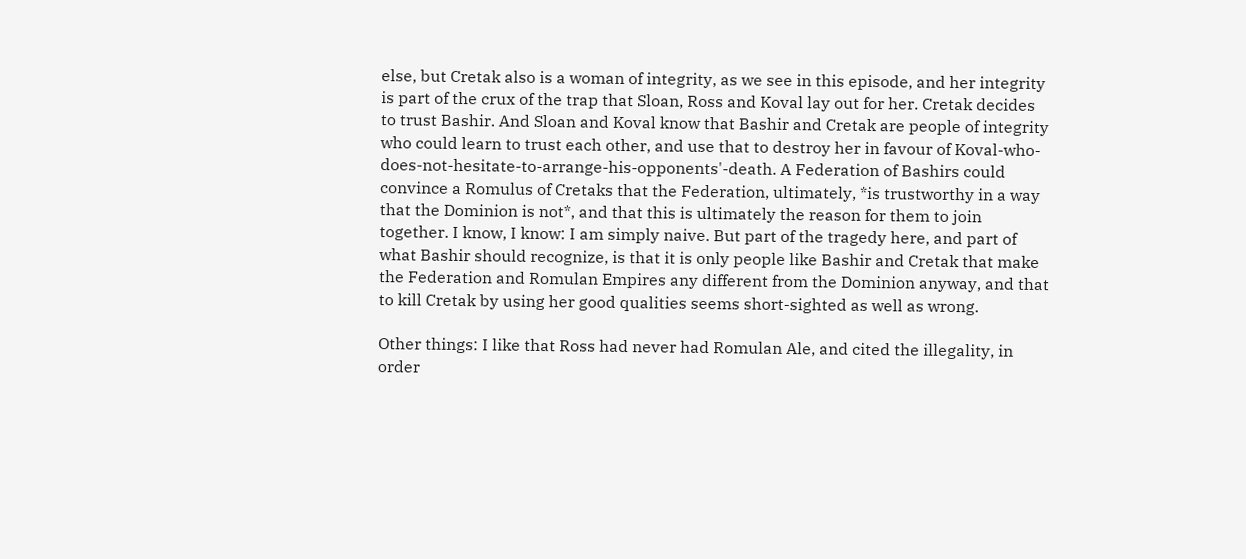else, but Cretak also is a woman of integrity, as we see in this episode, and her integrity is part of the crux of the trap that Sloan, Ross and Koval lay out for her. Cretak decides to trust Bashir. And Sloan and Koval know that Bashir and Cretak are people of integrity who could learn to trust each other, and use that to destroy her in favour of Koval-who-does-not-hesitate-to-arrange-his-opponents'-death. A Federation of Bashirs could convince a Romulus of Cretaks that the Federation, ultimately, *is trustworthy in a way that the Dominion is not*, and that this is ultimately the reason for them to join together. I know, I know: I am simply naive. But part of the tragedy here, and part of what Bashir should recognize, is that it is only people like Bashir and Cretak that make the Federation and Romulan Empires any different from the Dominion anyway, and that to kill Cretak by using her good qualities seems short-sighted as well as wrong.

Other things: I like that Ross had never had Romulan Ale, and cited the illegality, in order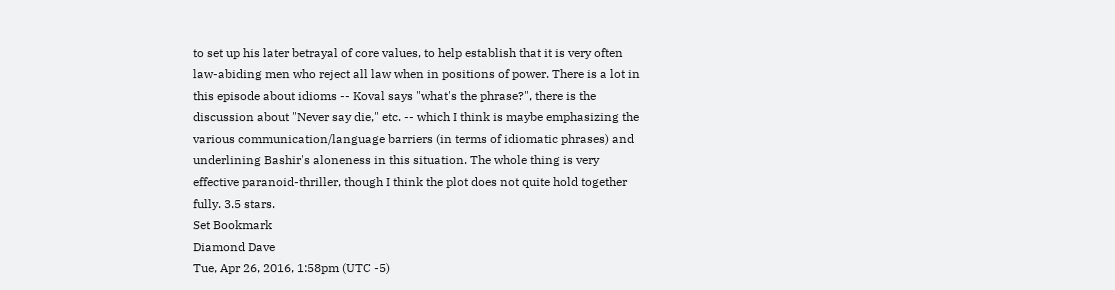to set up his later betrayal of core values, to help establish that it is very often law-abiding men who reject all law when in positions of power. There is a lot in this episode about idioms -- Koval says "what's the phrase?", there is the discussion about "Never say die," etc. -- which I think is maybe emphasizing the various communication/language barriers (in terms of idiomatic phrases) and underlining Bashir's aloneness in this situation. The whole thing is very effective paranoid-thriller, though I think the plot does not quite hold together fully. 3.5 stars.
Set Bookmark
Diamond Dave
Tue, Apr 26, 2016, 1:58pm (UTC -5)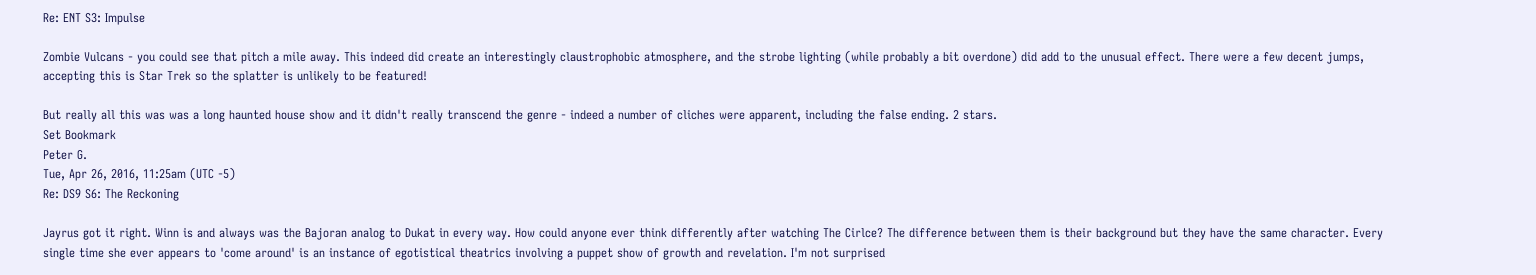Re: ENT S3: Impulse

Zombie Vulcans - you could see that pitch a mile away. This indeed did create an interestingly claustrophobic atmosphere, and the strobe lighting (while probably a bit overdone) did add to the unusual effect. There were a few decent jumps, accepting this is Star Trek so the splatter is unlikely to be featured!

But really all this was was a long haunted house show and it didn't really transcend the genre - indeed a number of cliches were apparent, including the false ending. 2 stars.
Set Bookmark
Peter G.
Tue, Apr 26, 2016, 11:25am (UTC -5)
Re: DS9 S6: The Reckoning

Jayrus got it right. Winn is and always was the Bajoran analog to Dukat in every way. How could anyone ever think differently after watching The Cirlce? The difference between them is their background but they have the same character. Every single time she ever appears to 'come around' is an instance of egotistical theatrics involving a puppet show of growth and revelation. I'm not surprised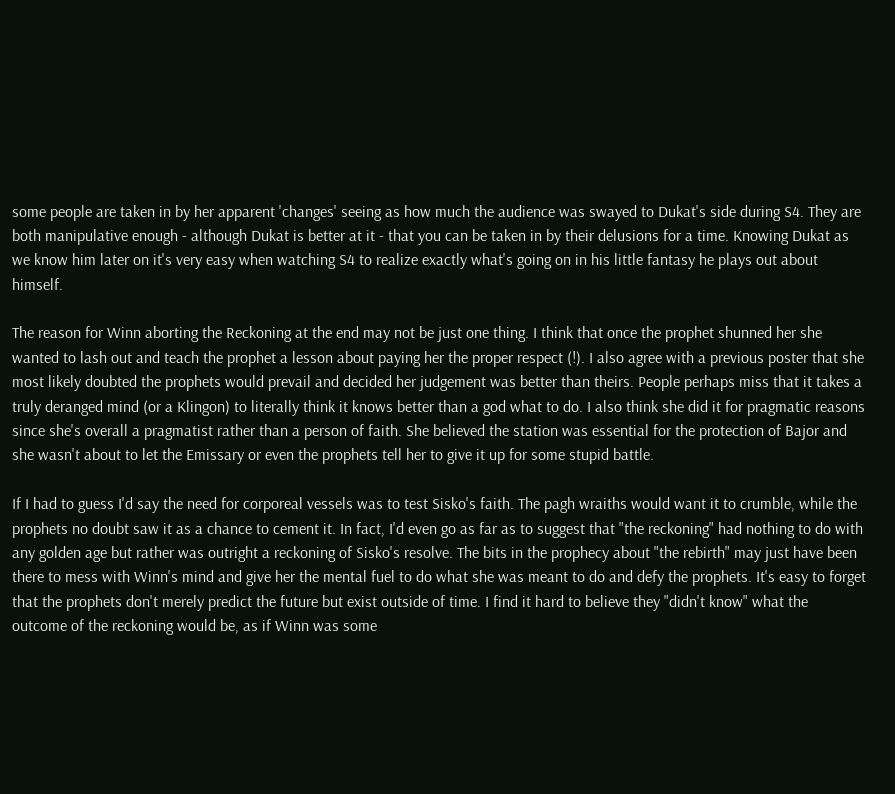some people are taken in by her apparent 'changes' seeing as how much the audience was swayed to Dukat's side during S4. They are both manipulative enough - although Dukat is better at it - that you can be taken in by their delusions for a time. Knowing Dukat as we know him later on it's very easy when watching S4 to realize exactly what's going on in his little fantasy he plays out about himself.

The reason for Winn aborting the Reckoning at the end may not be just one thing. I think that once the prophet shunned her she wanted to lash out and teach the prophet a lesson about paying her the proper respect (!). I also agree with a previous poster that she most likely doubted the prophets would prevail and decided her judgement was better than theirs. People perhaps miss that it takes a truly deranged mind (or a Klingon) to literally think it knows better than a god what to do. I also think she did it for pragmatic reasons since she's overall a pragmatist rather than a person of faith. She believed the station was essential for the protection of Bajor and she wasn't about to let the Emissary or even the prophets tell her to give it up for some stupid battle.

If I had to guess I'd say the need for corporeal vessels was to test Sisko's faith. The pagh wraiths would want it to crumble, while the prophets no doubt saw it as a chance to cement it. In fact, I'd even go as far as to suggest that "the reckoning" had nothing to do with any golden age but rather was outright a reckoning of Sisko's resolve. The bits in the prophecy about "the rebirth" may just have been there to mess with Winn's mind and give her the mental fuel to do what she was meant to do and defy the prophets. It's easy to forget that the prophets don't merely predict the future but exist outside of time. I find it hard to believe they "didn't know" what the outcome of the reckoning would be, as if Winn was some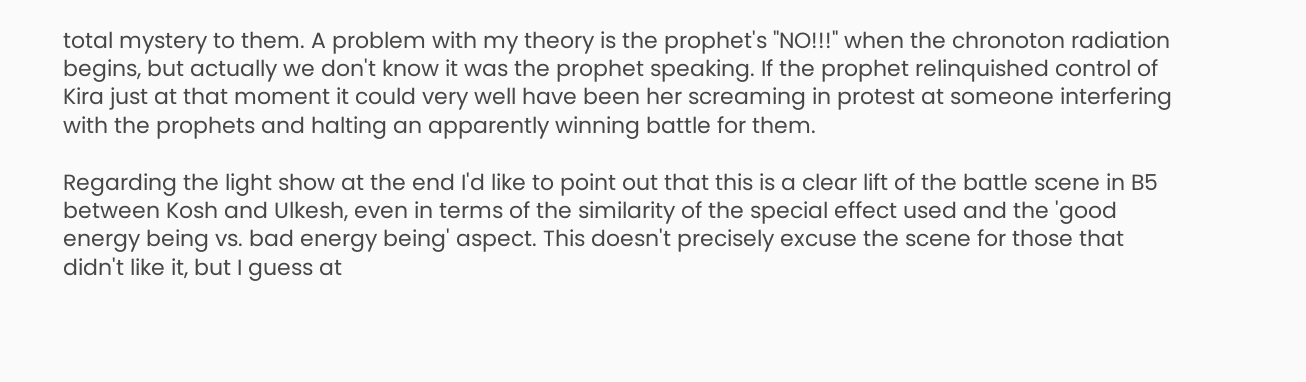total mystery to them. A problem with my theory is the prophet's "NO!!!" when the chronoton radiation begins, but actually we don't know it was the prophet speaking. If the prophet relinquished control of Kira just at that moment it could very well have been her screaming in protest at someone interfering with the prophets and halting an apparently winning battle for them.

Regarding the light show at the end I'd like to point out that this is a clear lift of the battle scene in B5 between Kosh and Ulkesh, even in terms of the similarity of the special effect used and the 'good energy being vs. bad energy being' aspect. This doesn't precisely excuse the scene for those that didn't like it, but I guess at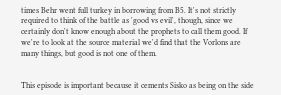times Behr went full turkey in borrowing from B5. It's not strictly required to think of the battle as 'good vs evil', though, since we certainly don't know enough about the prophets to call them good. If we're to look at the source material we'd find that the Vorlons are many things, but good is not one of them.


This episode is important because it cements Sisko as being on the side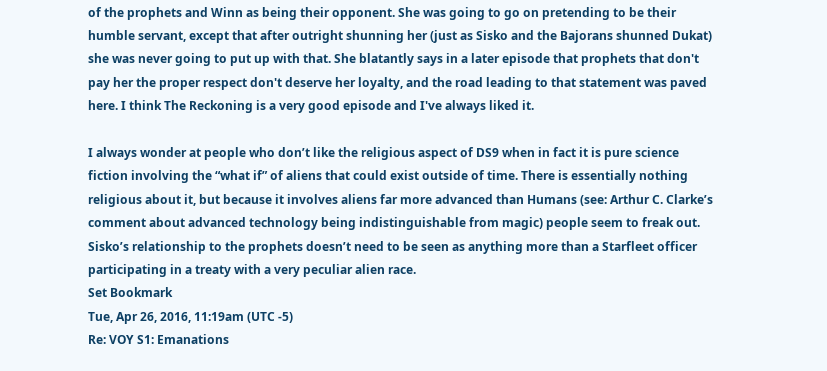of the prophets and Winn as being their opponent. She was going to go on pretending to be their humble servant, except that after outright shunning her (just as Sisko and the Bajorans shunned Dukat) she was never going to put up with that. She blatantly says in a later episode that prophets that don't pay her the proper respect don't deserve her loyalty, and the road leading to that statement was paved here. I think The Reckoning is a very good episode and I've always liked it.

I always wonder at people who don’t like the religious aspect of DS9 when in fact it is pure science fiction involving the “what if” of aliens that could exist outside of time. There is essentially nothing religious about it, but because it involves aliens far more advanced than Humans (see: Arthur C. Clarke’s comment about advanced technology being indistinguishable from magic) people seem to freak out. Sisko’s relationship to the prophets doesn’t need to be seen as anything more than a Starfleet officer participating in a treaty with a very peculiar alien race.
Set Bookmark
Tue, Apr 26, 2016, 11:19am (UTC -5)
Re: VOY S1: Emanations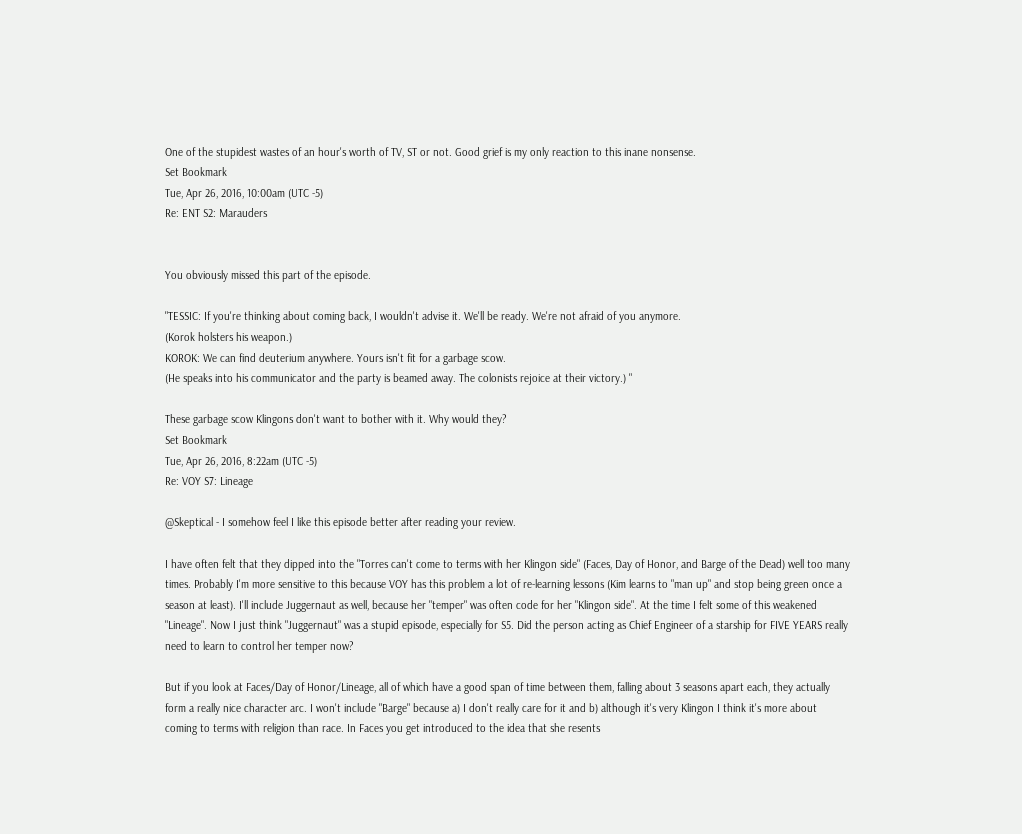One of the stupidest wastes of an hour's worth of TV, ST or not. Good grief is my only reaction to this inane nonsense.
Set Bookmark
Tue, Apr 26, 2016, 10:00am (UTC -5)
Re: ENT S2: Marauders


You obviously missed this part of the episode.

"TESSIC: If you're thinking about coming back, I wouldn't advise it. We'll be ready. We're not afraid of you anymore.
(Korok holsters his weapon.)
KOROK: We can find deuterium anywhere. Yours isn't fit for a garbage scow.
(He speaks into his communicator and the party is beamed away. The colonists rejoice at their victory.) "

These garbage scow Klingons don't want to bother with it. Why would they?
Set Bookmark
Tue, Apr 26, 2016, 8:22am (UTC -5)
Re: VOY S7: Lineage

@Skeptical - I somehow feel I like this episode better after reading your review.

I have often felt that they dipped into the "Torres can't come to terms with her Klingon side" (Faces, Day of Honor, and Barge of the Dead) well too many times. Probably I'm more sensitive to this because VOY has this problem a lot of re-learning lessons (Kim learns to "man up" and stop being green once a season at least). I'll include Juggernaut as well, because her "temper" was often code for her "Klingon side". At the time I felt some of this weakened "Lineage". Now I just think "Juggernaut" was a stupid episode, especially for S5. Did the person acting as Chief Engineer of a starship for FIVE YEARS really need to learn to control her temper now?

But if you look at Faces/Day of Honor/Lineage, all of which have a good span of time between them, falling about 3 seasons apart each, they actually form a really nice character arc. I won't include "Barge" because a) I don't really care for it and b) although it's very Klingon I think it's more about coming to terms with religion than race. In Faces you get introduced to the idea that she resents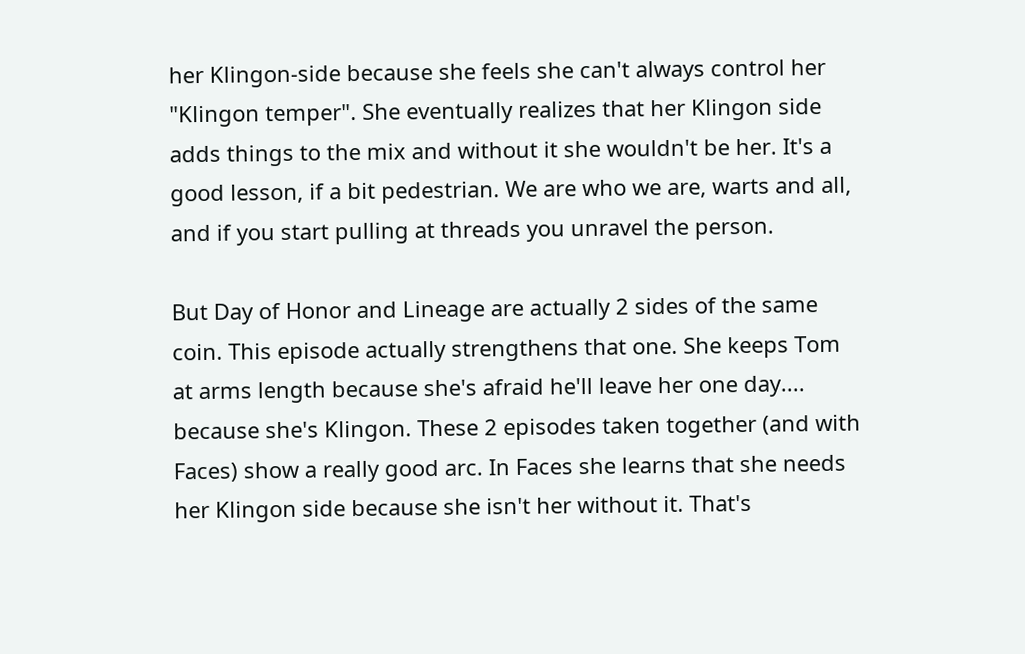her Klingon-side because she feels she can't always control her "Klingon temper". She eventually realizes that her Klingon side adds things to the mix and without it she wouldn't be her. It's a good lesson, if a bit pedestrian. We are who we are, warts and all, and if you start pulling at threads you unravel the person.

But Day of Honor and Lineage are actually 2 sides of the same coin. This episode actually strengthens that one. She keeps Tom at arms length because she's afraid he'll leave her one day.... because she's Klingon. These 2 episodes taken together (and with Faces) show a really good arc. In Faces she learns that she needs her Klingon side because she isn't her without it. That's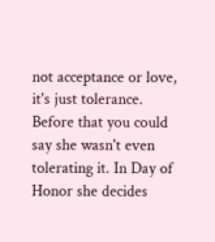not acceptance or love, it's just tolerance. Before that you could say she wasn't even tolerating it. In Day of Honor she decides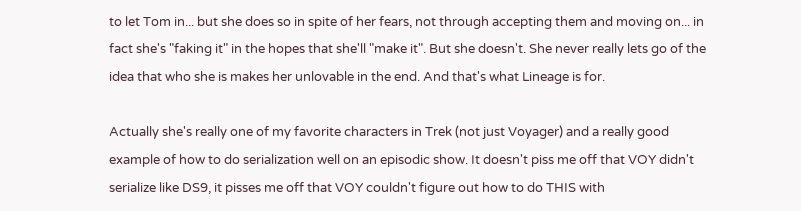to let Tom in... but she does so in spite of her fears, not through accepting them and moving on... in fact she's "faking it" in the hopes that she'll "make it". But she doesn't. She never really lets go of the idea that who she is makes her unlovable in the end. And that's what Lineage is for.

Actually she's really one of my favorite characters in Trek (not just Voyager) and a really good example of how to do serialization well on an episodic show. It doesn't piss me off that VOY didn't serialize like DS9, it pisses me off that VOY couldn't figure out how to do THIS with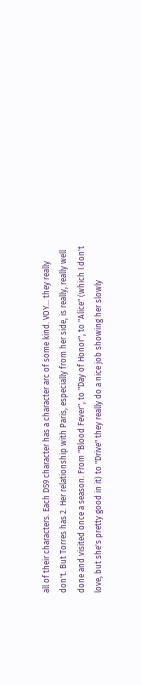all of their characters. Each DS9 character has a character arc of some kind. VOY... they really don't. But Torres has 2. Her relationship with Paris, especially from her side, is really, really well done and visited once a season. From "Blood Fever", to "Day of Honor", to "Alice" (which I don't love, but she's pretty good in it) to "Drive" they really do a nice job showing her slowly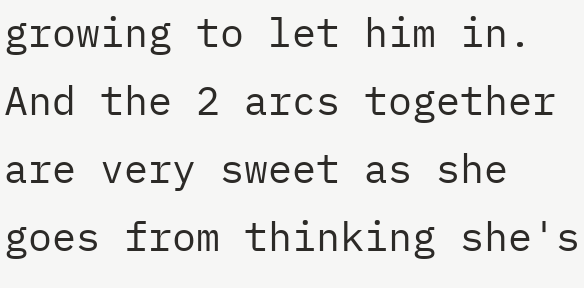growing to let him in. And the 2 arcs together are very sweet as she goes from thinking she's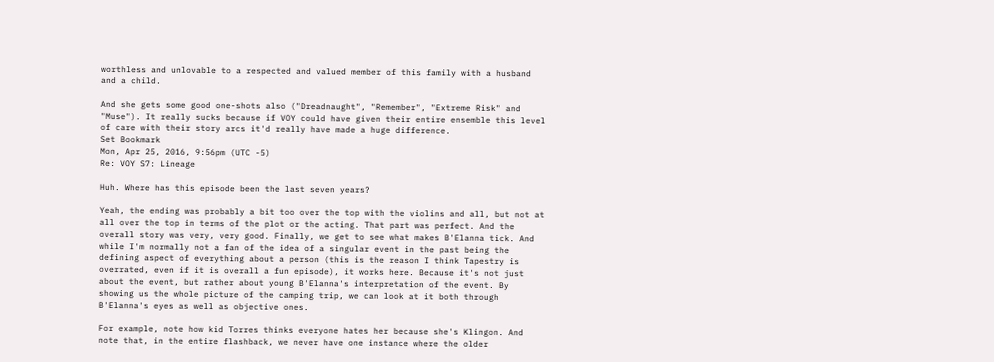worthless and unlovable to a respected and valued member of this family with a husband and a child.

And she gets some good one-shots also ("Dreadnaught", "Remember", "Extreme Risk" and "Muse"). It really sucks because if VOY could have given their entire ensemble this level of care with their story arcs it'd really have made a huge difference.
Set Bookmark
Mon, Apr 25, 2016, 9:56pm (UTC -5)
Re: VOY S7: Lineage

Huh. Where has this episode been the last seven years?

Yeah, the ending was probably a bit too over the top with the violins and all, but not at all over the top in terms of the plot or the acting. That part was perfect. And the overall story was very, very good. Finally, we get to see what makes B'Elanna tick. And while I'm normally not a fan of the idea of a singular event in the past being the defining aspect of everything about a person (this is the reason I think Tapestry is overrated, even if it is overall a fun episode), it works here. Because it's not just about the event, but rather about young B'Elanna's interpretation of the event. By showing us the whole picture of the camping trip, we can look at it both through B'Elanna's eyes as well as objective ones.

For example, note how kid Torres thinks everyone hates her because she's Klingon. And note that, in the entire flashback, we never have one instance where the older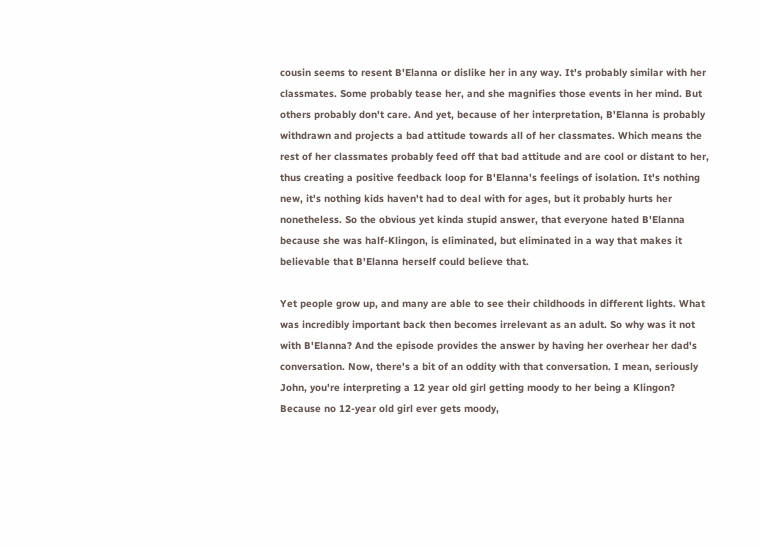cousin seems to resent B'Elanna or dislike her in any way. It's probably similar with her classmates. Some probably tease her, and she magnifies those events in her mind. But others probably don't care. And yet, because of her interpretation, B'Elanna is probably withdrawn and projects a bad attitude towards all of her classmates. Which means the rest of her classmates probably feed off that bad attitude and are cool or distant to her, thus creating a positive feedback loop for B'Elanna's feelings of isolation. It's nothing new, it's nothing kids haven't had to deal with for ages, but it probably hurts her nonetheless. So the obvious yet kinda stupid answer, that everyone hated B'Elanna because she was half-Klingon, is eliminated, but eliminated in a way that makes it believable that B'Elanna herself could believe that.

Yet people grow up, and many are able to see their childhoods in different lights. What was incredibly important back then becomes irrelevant as an adult. So why was it not with B'Elanna? And the episode provides the answer by having her overhear her dad's conversation. Now, there's a bit of an oddity with that conversation. I mean, seriously John, you're interpreting a 12 year old girl getting moody to her being a Klingon? Because no 12-year old girl ever gets moody,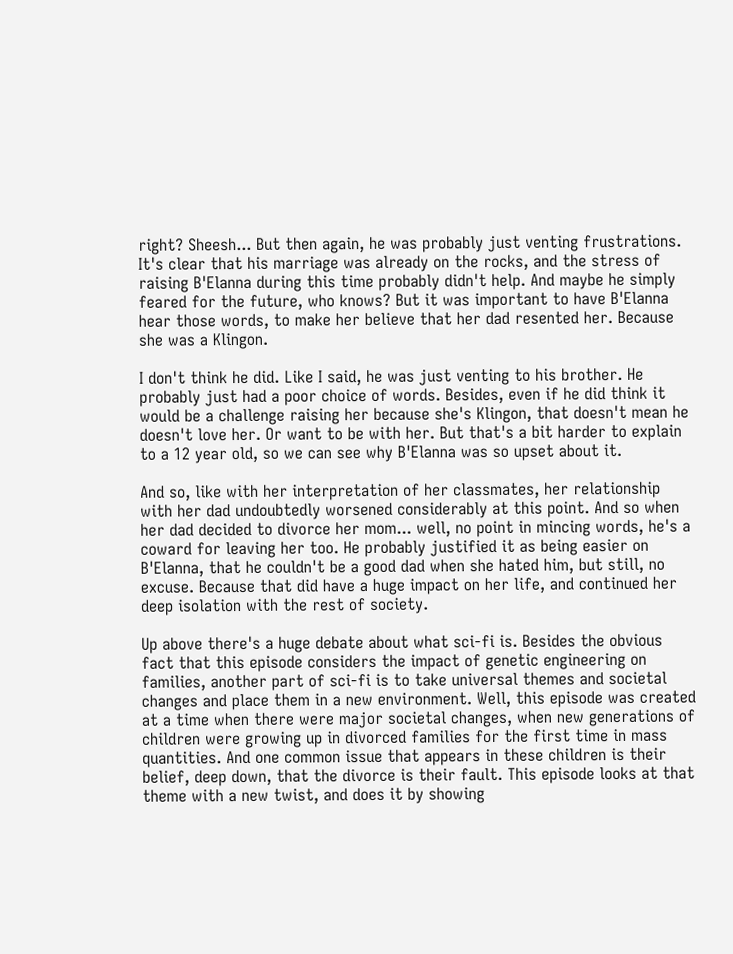right? Sheesh... But then again, he was probably just venting frustrations. It's clear that his marriage was already on the rocks, and the stress of raising B'Elanna during this time probably didn't help. And maybe he simply feared for the future, who knows? But it was important to have B'Elanna hear those words, to make her believe that her dad resented her. Because she was a Klingon.

I don't think he did. Like I said, he was just venting to his brother. He probably just had a poor choice of words. Besides, even if he did think it would be a challenge raising her because she's Klingon, that doesn't mean he doesn't love her. Or want to be with her. But that's a bit harder to explain to a 12 year old, so we can see why B'Elanna was so upset about it.

And so, like with her interpretation of her classmates, her relationship with her dad undoubtedly worsened considerably at this point. And so when her dad decided to divorce her mom... well, no point in mincing words, he's a coward for leaving her too. He probably justified it as being easier on B'Elanna, that he couldn't be a good dad when she hated him, but still, no excuse. Because that did have a huge impact on her life, and continued her deep isolation with the rest of society.

Up above there's a huge debate about what sci-fi is. Besides the obvious fact that this episode considers the impact of genetic engineering on families, another part of sci-fi is to take universal themes and societal changes and place them in a new environment. Well, this episode was created at a time when there were major societal changes, when new generations of children were growing up in divorced families for the first time in mass quantities. And one common issue that appears in these children is their belief, deep down, that the divorce is their fault. This episode looks at that theme with a new twist, and does it by showing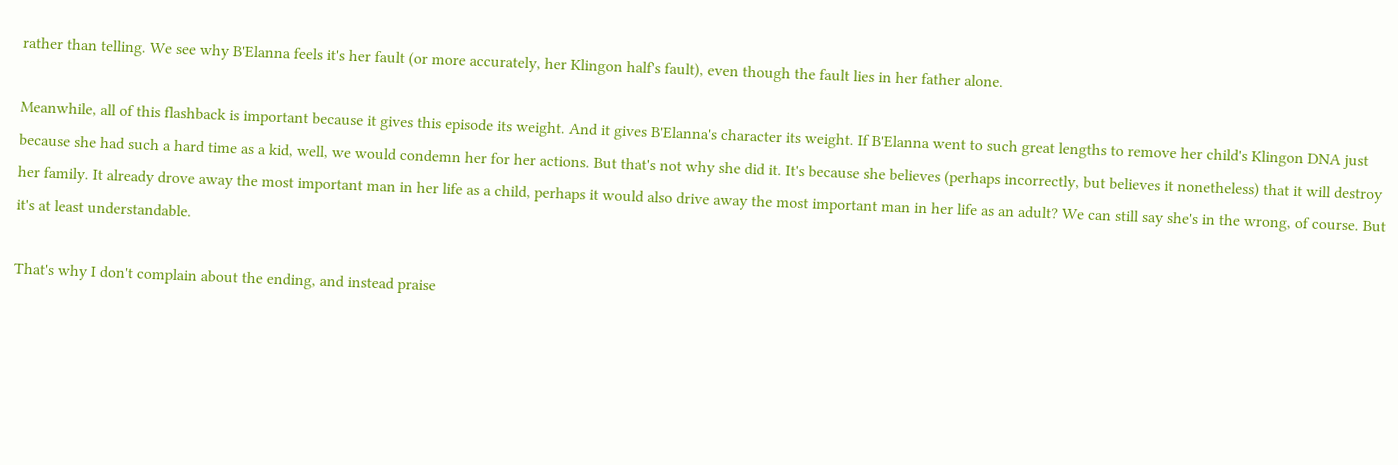rather than telling. We see why B'Elanna feels it's her fault (or more accurately, her Klingon half's fault), even though the fault lies in her father alone.

Meanwhile, all of this flashback is important because it gives this episode its weight. And it gives B'Elanna's character its weight. If B'Elanna went to such great lengths to remove her child's Klingon DNA just because she had such a hard time as a kid, well, we would condemn her for her actions. But that's not why she did it. It's because she believes (perhaps incorrectly, but believes it nonetheless) that it will destroy her family. It already drove away the most important man in her life as a child, perhaps it would also drive away the most important man in her life as an adult? We can still say she's in the wrong, of course. But it's at least understandable.

That's why I don't complain about the ending, and instead praise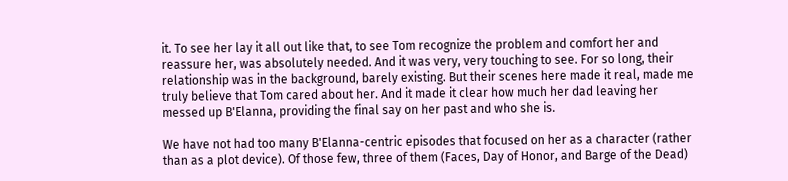it. To see her lay it all out like that, to see Tom recognize the problem and comfort her and reassure her, was absolutely needed. And it was very, very touching to see. For so long, their relationship was in the background, barely existing. But their scenes here made it real, made me truly believe that Tom cared about her. And it made it clear how much her dad leaving her messed up B'Elanna, providing the final say on her past and who she is.

We have not had too many B'Elanna-centric episodes that focused on her as a character (rather than as a plot device). Of those few, three of them (Faces, Day of Honor, and Barge of the Dead)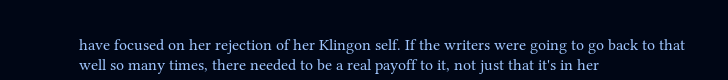have focused on her rejection of her Klingon self. If the writers were going to go back to that well so many times, there needed to be a real payoff to it, not just that it's in her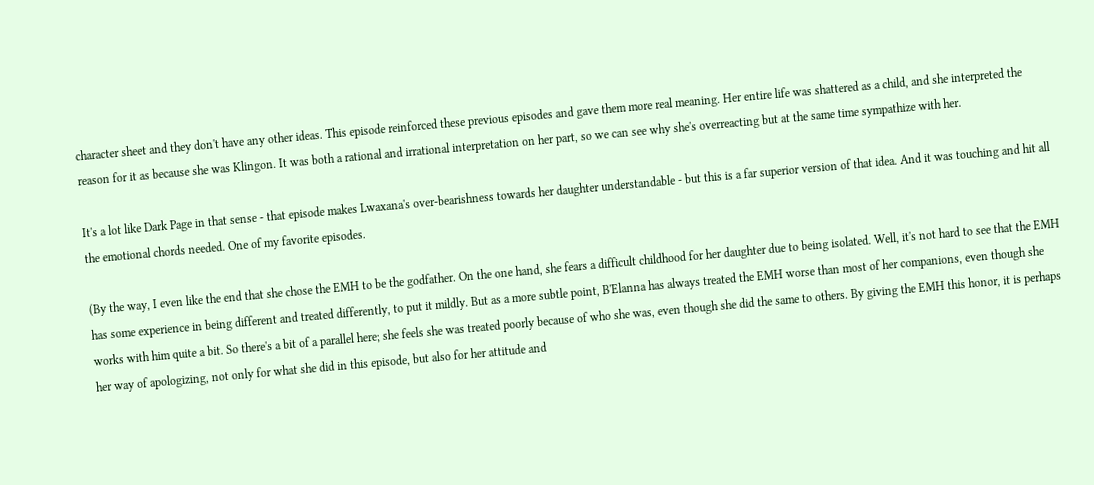character sheet and they don't have any other ideas. This episode reinforced these previous episodes and gave them more real meaning. Her entire life was shattered as a child, and she interpreted the reason for it as because she was Klingon. It was both a rational and irrational interpretation on her part, so we can see why she's overreacting but at the same time sympathize with her.

It's a lot like Dark Page in that sense - that episode makes Lwaxana's over-bearishness towards her daughter understandable - but this is a far superior version of that idea. And it was touching and hit all the emotional chords needed. One of my favorite episodes.

(By the way, I even like the end that she chose the EMH to be the godfather. On the one hand, she fears a difficult childhood for her daughter due to being isolated. Well, it's not hard to see that the EMH has some experience in being different and treated differently, to put it mildly. But as a more subtle point, B'Elanna has always treated the EMH worse than most of her companions, even though she works with him quite a bit. So there's a bit of a parallel here; she feels she was treated poorly because of who she was, even though she did the same to others. By giving the EMH this honor, it is perhaps her way of apologizing, not only for what she did in this episode, but also for her attitude and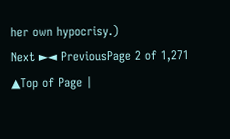her own hypocrisy.)
Next ►◄ PreviousPage 2 of 1,271
▲Top of Page |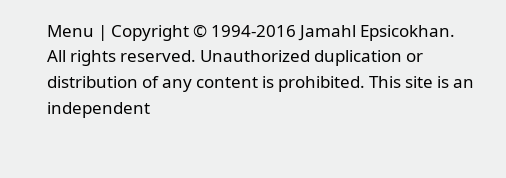Menu | Copyright © 1994-2016 Jamahl Epsicokhan. All rights reserved. Unauthorized duplication or distribution of any content is prohibited. This site is an independent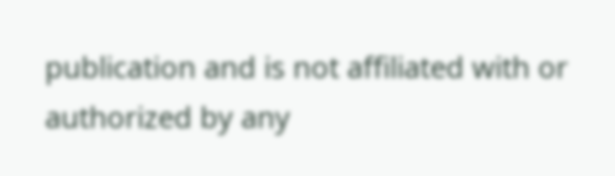publication and is not affiliated with or authorized by any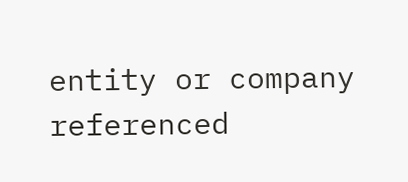entity or company referenced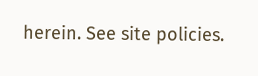herein. See site policies.